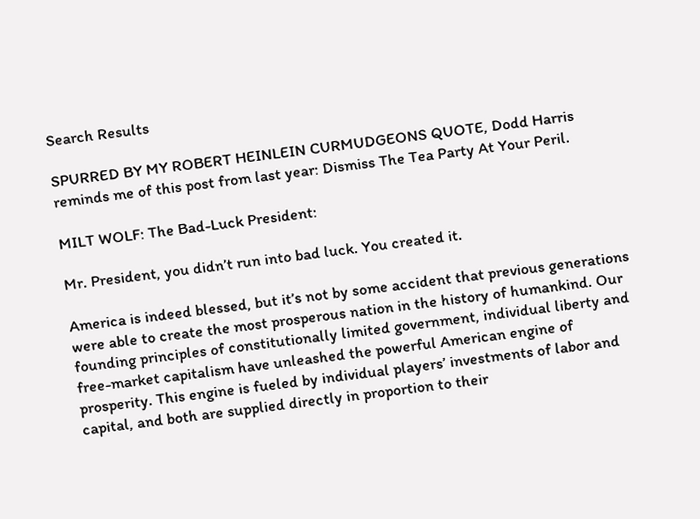Search Results

SPURRED BY MY ROBERT HEINLEIN CURMUDGEONS QUOTE, Dodd Harris reminds me of this post from last year: Dismiss The Tea Party At Your Peril.

MILT WOLF: The Bad-Luck President:

Mr. President, you didn’t run into bad luck. You created it.

America is indeed blessed, but it’s not by some accident that previous generations were able to create the most prosperous nation in the history of humankind. Our founding principles of constitutionally limited government, individual liberty and free-market capitalism have unleashed the powerful American engine of prosperity. This engine is fueled by individual players’ investments of labor and capital, and both are supplied directly in proportion to their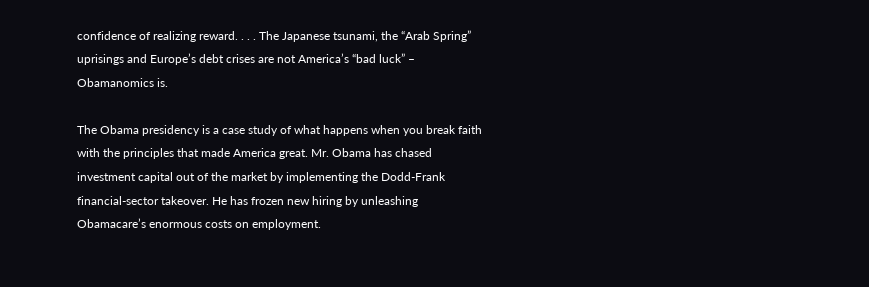confidence of realizing reward. . . . The Japanese tsunami, the “Arab Spring” uprisings and Europe’s debt crises are not America’s “bad luck” – Obamanomics is.

The Obama presidency is a case study of what happens when you break faith with the principles that made America great. Mr. Obama has chased investment capital out of the market by implementing the Dodd-Frank financial-sector takeover. He has frozen new hiring by unleashing Obamacare’s enormous costs on employment.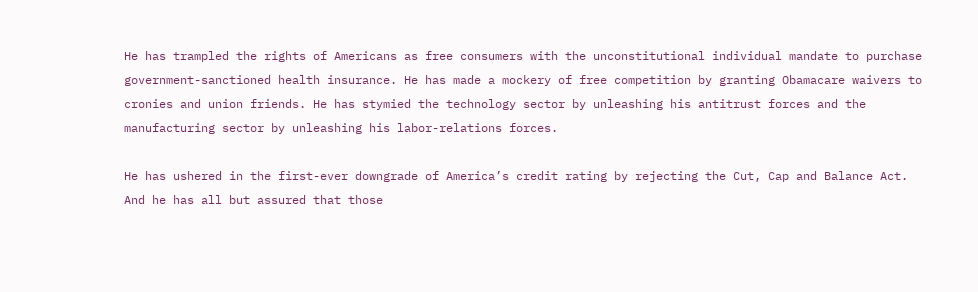He has trampled the rights of Americans as free consumers with the unconstitutional individual mandate to purchase government-sanctioned health insurance. He has made a mockery of free competition by granting Obamacare waivers to cronies and union friends. He has stymied the technology sector by unleashing his antitrust forces and the manufacturing sector by unleashing his labor-relations forces.

He has ushered in the first-ever downgrade of America’s credit rating by rejecting the Cut, Cap and Balance Act. And he has all but assured that those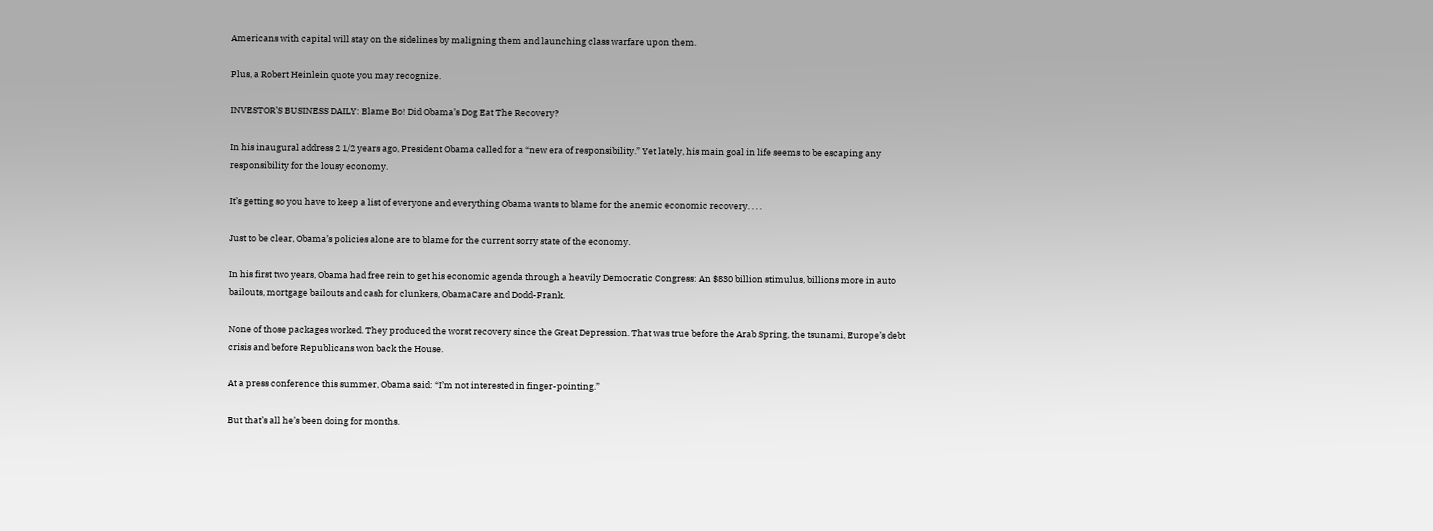Americans with capital will stay on the sidelines by maligning them and launching class warfare upon them.

Plus, a Robert Heinlein quote you may recognize.

INVESTOR’S BUSINESS DAILY: Blame Bo! Did Obama’s Dog Eat The Recovery?

In his inaugural address 2 1/2 years ago, President Obama called for a “new era of responsibility.” Yet lately, his main goal in life seems to be escaping any responsibility for the lousy economy.

It’s getting so you have to keep a list of everyone and everything Obama wants to blame for the anemic economic recovery. . . .

Just to be clear, Obama’s policies alone are to blame for the current sorry state of the economy.

In his first two years, Obama had free rein to get his economic agenda through a heavily Democratic Congress: An $830 billion stimulus, billions more in auto bailouts, mortgage bailouts and cash for clunkers, ObamaCare and Dodd-Frank.

None of those packages worked. They produced the worst recovery since the Great Depression. That was true before the Arab Spring, the tsunami, Europe’s debt crisis and before Republicans won back the House.

At a press conference this summer, Obama said: “I’m not interested in finger-pointing.”

But that’s all he’s been doing for months.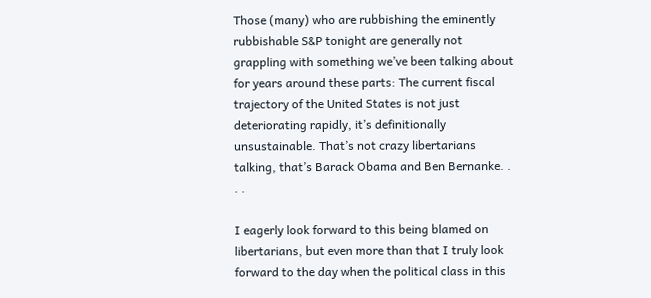Those (many) who are rubbishing the eminently rubbishable S&P tonight are generally not grappling with something we’ve been talking about for years around these parts: The current fiscal trajectory of the United States is not just deteriorating rapidly, it’s definitionally unsustainable. That’s not crazy libertarians talking, that’s Barack Obama and Ben Bernanke. . . .

I eagerly look forward to this being blamed on libertarians, but even more than that I truly look forward to the day when the political class in this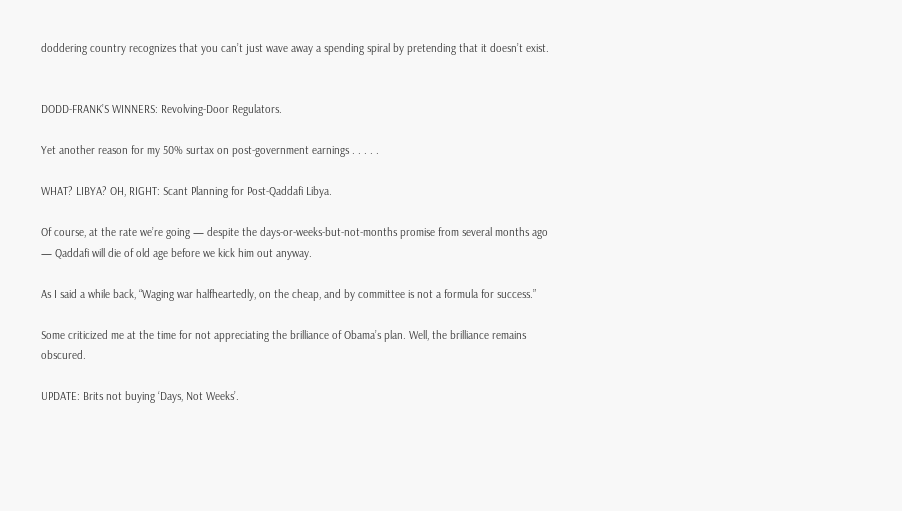doddering country recognizes that you can’t just wave away a spending spiral by pretending that it doesn’t exist.


DODD-FRANK’S WINNERS: Revolving-Door Regulators.

Yet another reason for my 50% surtax on post-government earnings . . . . .

WHAT? LIBYA? OH, RIGHT: Scant Planning for Post-Qaddafi Libya.

Of course, at the rate we’re going — despite the days-or-weeks-but-not-months promise from several months ago — Qaddafi will die of old age before we kick him out anyway.

As I said a while back, “Waging war halfheartedly, on the cheap, and by committee is not a formula for success.”

Some criticized me at the time for not appreciating the brilliance of Obama’s plan. Well, the brilliance remains obscured.

UPDATE: Brits not buying ‘Days, Not Weeks’.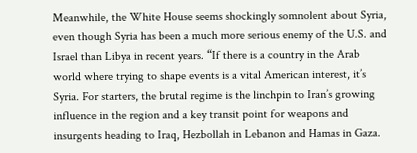Meanwhile, the White House seems shockingly somnolent about Syria, even though Syria has been a much more serious enemy of the U.S. and Israel than Libya in recent years. “If there is a country in the Arab world where trying to shape events is a vital American interest, it’s Syria. For starters, the brutal regime is the linchpin to Iran’s growing influence in the region and a key transit point for weapons and insurgents heading to Iraq, Hezbollah in Lebanon and Hamas in Gaza.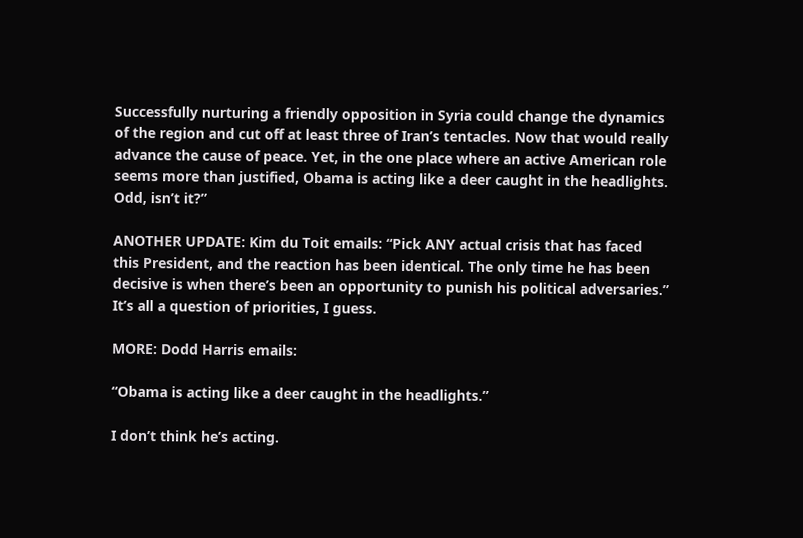Successfully nurturing a friendly opposition in Syria could change the dynamics of the region and cut off at least three of Iran’s tentacles. Now that would really advance the cause of peace. Yet, in the one place where an active American role seems more than justified, Obama is acting like a deer caught in the headlights. Odd, isn’t it?”

ANOTHER UPDATE: Kim du Toit emails: “Pick ANY actual crisis that has faced this President, and the reaction has been identical. The only time he has been decisive is when there’s been an opportunity to punish his political adversaries.” It’s all a question of priorities, I guess.

MORE: Dodd Harris emails:

“Obama is acting like a deer caught in the headlights.”

I don’t think he’s acting.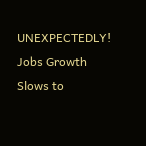UNEXPECTEDLY! Jobs Growth Slows to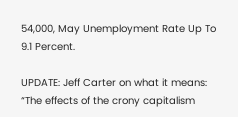54,000, May Unemployment Rate Up To 9.1 Percent.

UPDATE: Jeff Carter on what it means: “The effects of the crony capitalism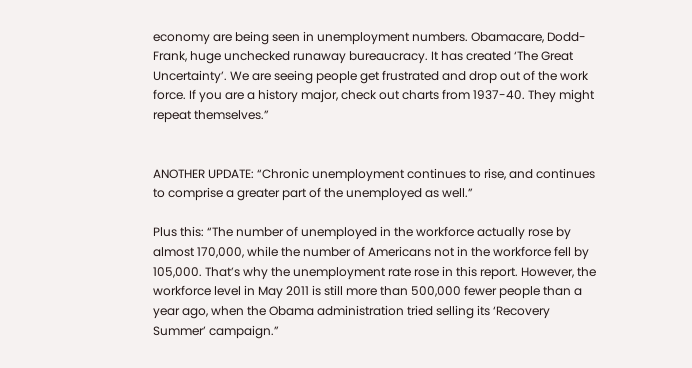economy are being seen in unemployment numbers. Obamacare, Dodd-Frank, huge unchecked runaway bureaucracy. It has created ‘The Great Uncertainty’. We are seeing people get frustrated and drop out of the work force. If you are a history major, check out charts from 1937-40. They might repeat themselves.”


ANOTHER UPDATE: “Chronic unemployment continues to rise, and continues to comprise a greater part of the unemployed as well.”

Plus this: “The number of unemployed in the workforce actually rose by almost 170,000, while the number of Americans not in the workforce fell by 105,000. That’s why the unemployment rate rose in this report. However, the workforce level in May 2011 is still more than 500,000 fewer people than a year ago, when the Obama administration tried selling its ‘Recovery Summer’ campaign.”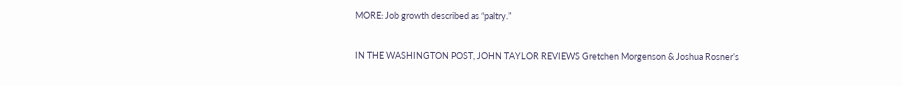MORE: Job growth described as “paltry.”

IN THE WASHINGTON POST, JOHN TAYLOR REVIEWS Gretchen Morgenson & Joshua Rosner’s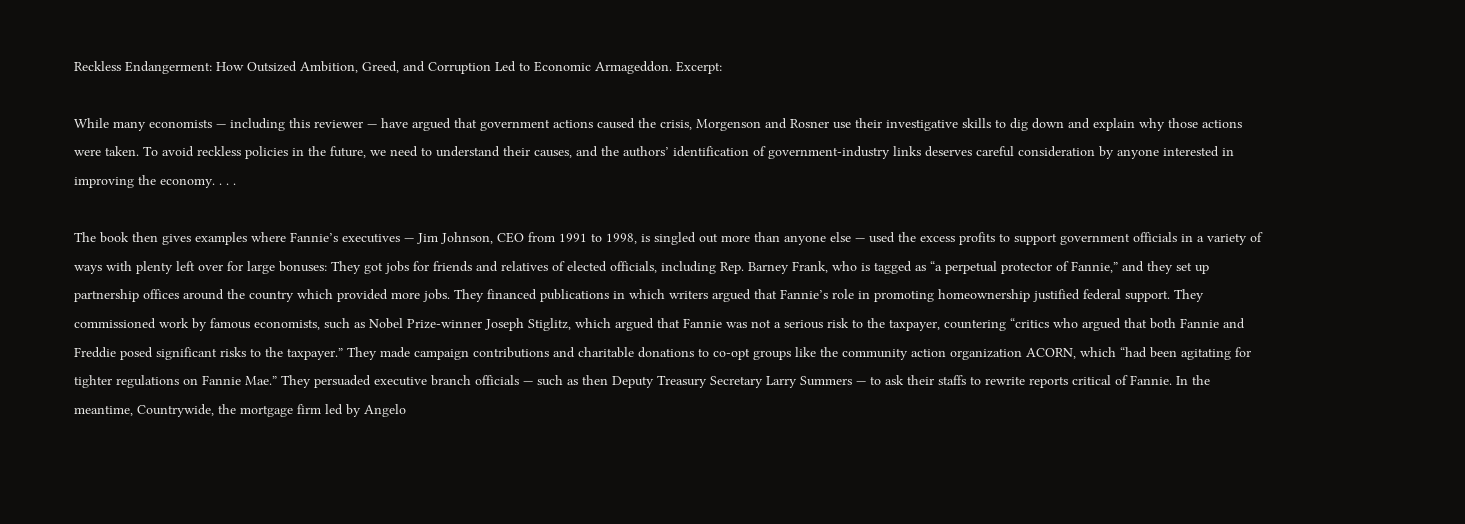Reckless Endangerment: How Outsized Ambition, Greed, and Corruption Led to Economic Armageddon. Excerpt:

While many economists — including this reviewer — have argued that government actions caused the crisis, Morgenson and Rosner use their investigative skills to dig down and explain why those actions were taken. To avoid reckless policies in the future, we need to understand their causes, and the authors’ identification of government-industry links deserves careful consideration by anyone interested in improving the economy. . . .

The book then gives examples where Fannie’s executives — Jim Johnson, CEO from 1991 to 1998, is singled out more than anyone else — used the excess profits to support government officials in a variety of ways with plenty left over for large bonuses: They got jobs for friends and relatives of elected officials, including Rep. Barney Frank, who is tagged as “a perpetual protector of Fannie,” and they set up partnership offices around the country which provided more jobs. They financed publications in which writers argued that Fannie’s role in promoting homeownership justified federal support. They commissioned work by famous economists, such as Nobel Prize-winner Joseph Stiglitz, which argued that Fannie was not a serious risk to the taxpayer, countering “critics who argued that both Fannie and Freddie posed significant risks to the taxpayer.” They made campaign contributions and charitable donations to co-opt groups like the community action organization ACORN, which “had been agitating for tighter regulations on Fannie Mae.” They persuaded executive branch officials — such as then Deputy Treasury Secretary Larry Summers — to ask their staffs to rewrite reports critical of Fannie. In the meantime, Countrywide, the mortgage firm led by Angelo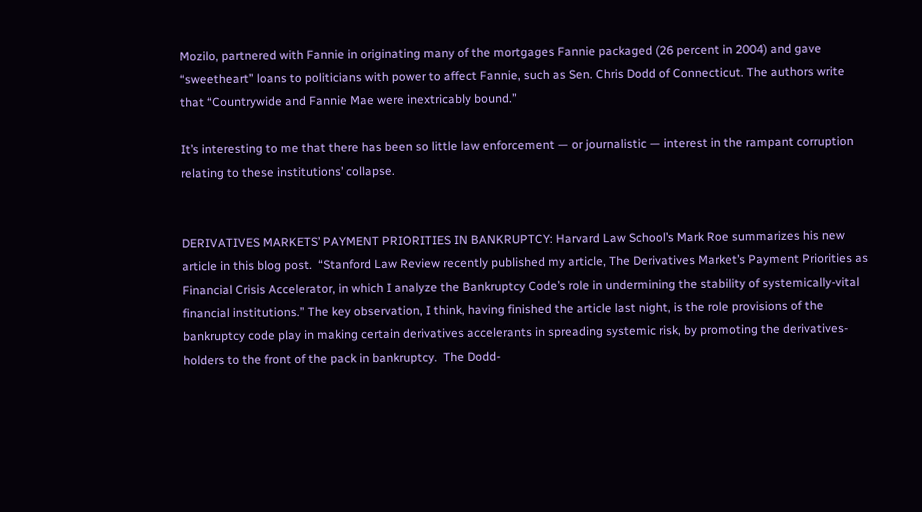Mozilo, partnered with Fannie in originating many of the mortgages Fannie packaged (26 percent in 2004) and gave “sweetheart” loans to politicians with power to affect Fannie, such as Sen. Chris Dodd of Connecticut. The authors write that “Countrywide and Fannie Mae were inextricably bound.”

It’s interesting to me that there has been so little law enforcement — or journalistic — interest in the rampant corruption relating to these institutions’ collapse.


DERIVATIVES MARKETS’ PAYMENT PRIORITIES IN BANKRUPTCY: Harvard Law School’s Mark Roe summarizes his new article in this blog post.  “Stanford Law Review recently published my article, The Derivatives Market’s Payment Priorities as Financial Crisis Accelerator, in which I analyze the Bankruptcy Code’s role in undermining the stability of systemically-vital financial institutions.” The key observation, I think, having finished the article last night, is the role provisions of the bankruptcy code play in making certain derivatives accelerants in spreading systemic risk, by promoting the derivatives-holders to the front of the pack in bankruptcy.  The Dodd-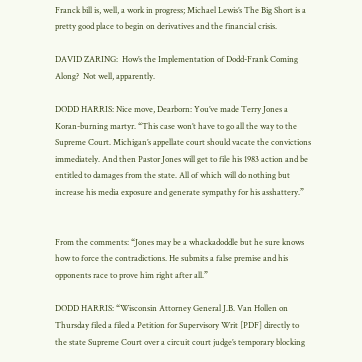Franck bill is, well, a work in progress; Michael Lewis’s The Big Short is a pretty good place to begin on derivatives and the financial crisis.

DAVID ZARING:  How’s the Implementation of Dodd-Frank Coming Along?  Not well, apparently.

DODD HARRIS: Nice move, Dearborn: You’ve made Terry Jones a Koran-burning martyr. “This case won’t have to go all the way to the Supreme Court. Michigan’s appellate court should vacate the convictions immediately. And then Pastor Jones will get to file his 1983 action and be entitled to damages from the state. All of which will do nothing but increase his media exposure and generate sympathy for his asshattery.”


From the comments: “Jones may be a whackadoddle but he sure knows how to force the contradictions. He submits a false premise and his opponents race to prove him right after all.”

DODD HARRIS: “Wisconsin Attorney General J.B. Van Hollen on Thursday filed a filed a Petition for Supervisory Writ [PDF] directly to the state Supreme Court over a circuit court judge’s temporary blocking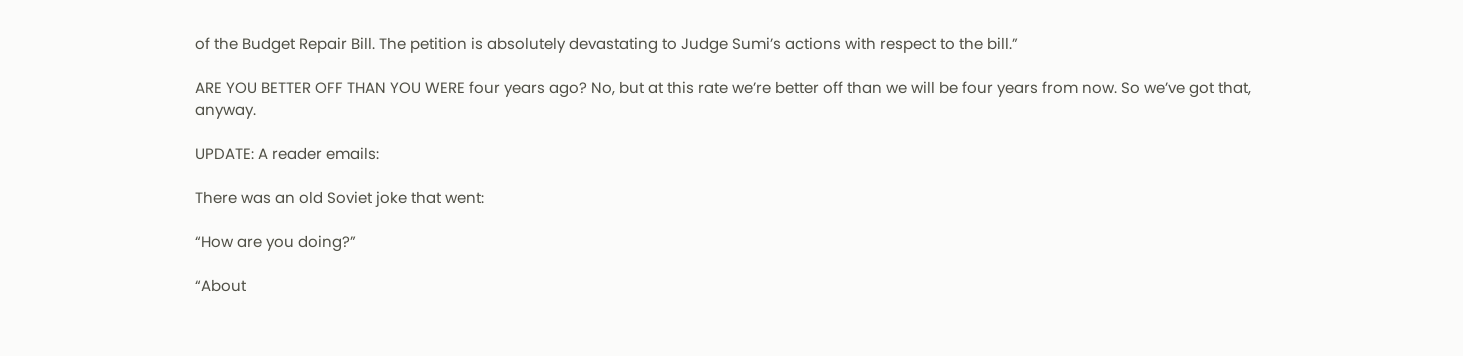of the Budget Repair Bill. The petition is absolutely devastating to Judge Sumi’s actions with respect to the bill.”

ARE YOU BETTER OFF THAN YOU WERE four years ago? No, but at this rate we’re better off than we will be four years from now. So we’ve got that, anyway.

UPDATE: A reader emails:

There was an old Soviet joke that went:

“How are you doing?”

“About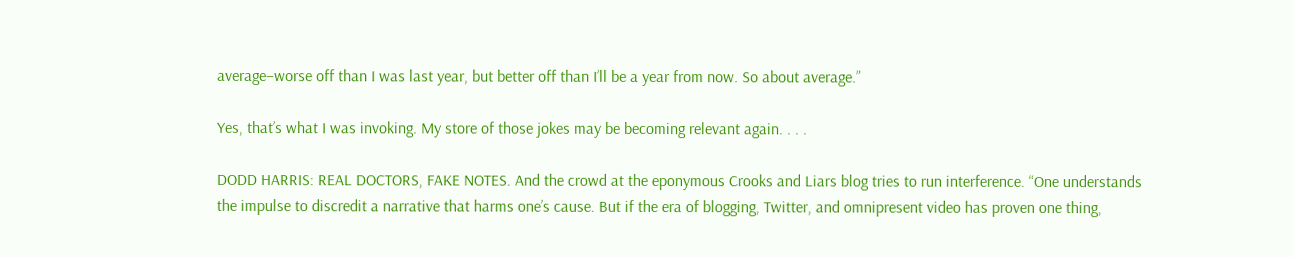average–worse off than I was last year, but better off than I’ll be a year from now. So about average.”

Yes, that’s what I was invoking. My store of those jokes may be becoming relevant again. . . .

DODD HARRIS: REAL DOCTORS, FAKE NOTES. And the crowd at the eponymous Crooks and Liars blog tries to run interference. “One understands the impulse to discredit a narrative that harms one’s cause. But if the era of blogging, Twitter, and omnipresent video has proven one thing,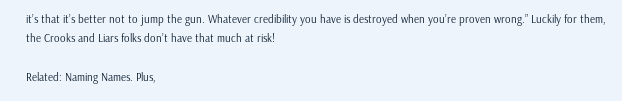it’s that it’s better not to jump the gun. Whatever credibility you have is destroyed when you’re proven wrong.” Luckily for them, the Crooks and Liars folks don’t have that much at risk!

Related: Naming Names. Plus,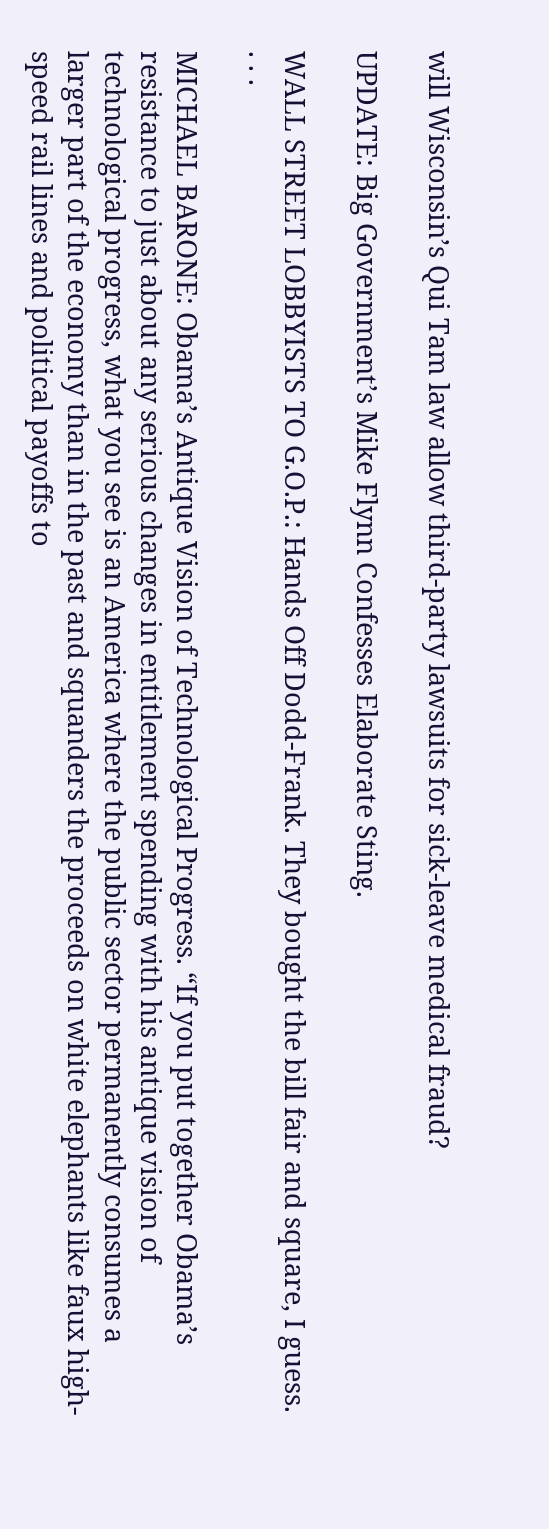will Wisconsin’s Qui Tam law allow third-party lawsuits for sick-leave medical fraud?

UPDATE: Big Government’s Mike Flynn Confesses Elaborate Sting.

WALL STREET LOBBYISTS TO G.O.P.: Hands Off Dodd-Frank. They bought the bill fair and square, I guess. . . .

MICHAEL BARONE: Obama’s Antique Vision of Technological Progress. “If you put together Obama’s resistance to just about any serious changes in entitlement spending with his antique vision of technological progress, what you see is an America where the public sector permanently consumes a larger part of the economy than in the past and squanders the proceeds on white elephants like faux high-speed rail lines and political payoffs to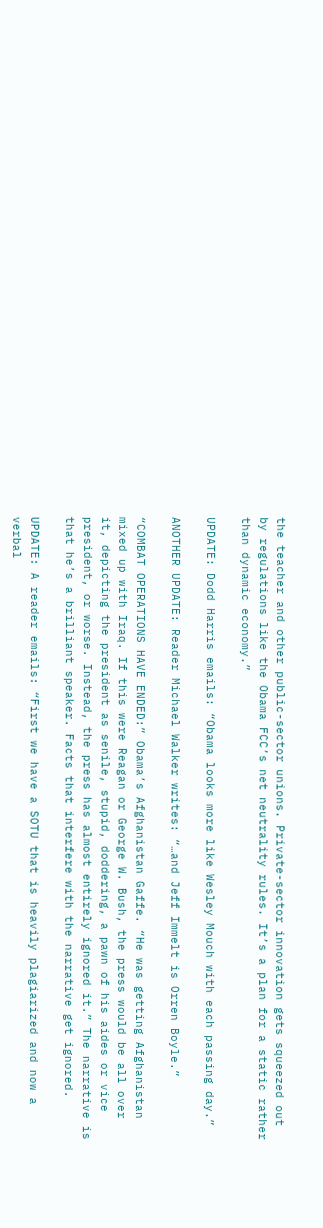the teacher and other public-sector unions. Private-sector innovation gets squeezed out by regulations like the Obama FCC’s net neutrality rules. It’s a plan for a static rather than dynamic economy.”

UPDATE: Dodd Harris emails: “Obama looks more like Wesley Mouch with each passing day.”

ANOTHER UPDATE: Reader Michael Walker writes: “…and Jeff Immelt is Orren Boyle.”

“COMBAT OPERATIONS HAVE ENDED:” Obama’s Afghanistan Gaffe. “He was getting Afghanistan mixed up with Iraq. If this were Reagan or George W. Bush, the press would be all over it, depicting the president as senile, stupid, doddering, a pawn of his aides or vice president, or worse. Instead, the press has almost entirely ignored it.” The narrative is that he’s a brilliant speaker. Facts that interfere with the narrative get ignored.

UPDATE: A reader emails: “First we have a SOTU that is heavily plagiarized and now a verbal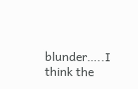blunder…..I think the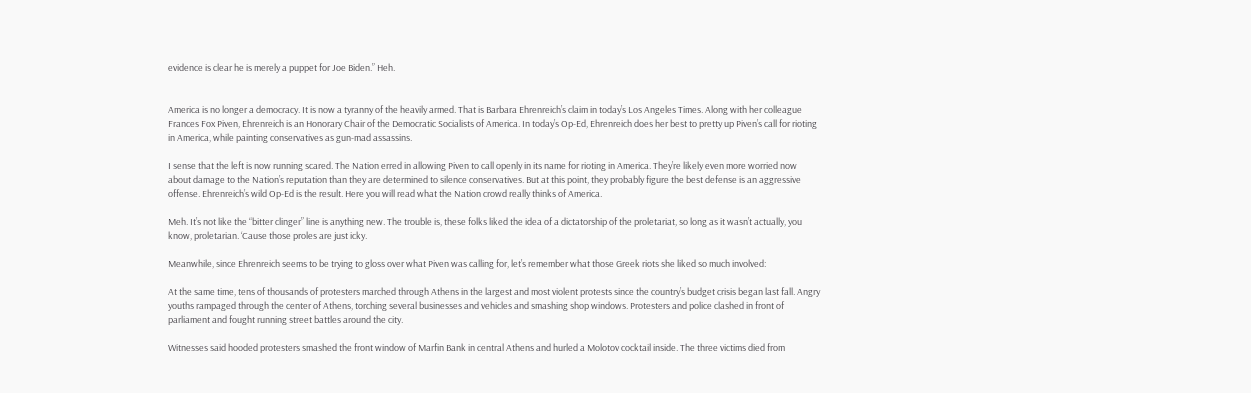evidence is clear he is merely a puppet for Joe Biden.” Heh.


America is no longer a democracy. It is now a tyranny of the heavily armed. That is Barbara Ehrenreich’s claim in today’s Los Angeles Times. Along with her colleague Frances Fox Piven, Ehrenreich is an Honorary Chair of the Democratic Socialists of America. In today’s Op-Ed, Ehrenreich does her best to pretty up Piven’s call for rioting in America, while painting conservatives as gun-mad assassins.

I sense that the left is now running scared. The Nation erred in allowing Piven to call openly in its name for rioting in America. They’re likely even more worried now about damage to the Nation’s reputation than they are determined to silence conservatives. But at this point, they probably figure the best defense is an aggressive offense. Ehrenreich’s wild Op-Ed is the result. Here you will read what the Nation crowd really thinks of America.

Meh. It’s not like the “bitter clinger” line is anything new. The trouble is, these folks liked the idea of a dictatorship of the proletariat, so long as it wasn’t actually, you know, proletarian. ‘Cause those proles are just icky.

Meanwhile, since Ehrenreich seems to be trying to gloss over what Piven was calling for, let’s remember what those Greek riots she liked so much involved:

At the same time, tens of thousands of protesters marched through Athens in the largest and most violent protests since the country’s budget crisis began last fall. Angry youths rampaged through the center of Athens, torching several businesses and vehicles and smashing shop windows. Protesters and police clashed in front of parliament and fought running street battles around the city.

Witnesses said hooded protesters smashed the front window of Marfin Bank in central Athens and hurled a Molotov cocktail inside. The three victims died from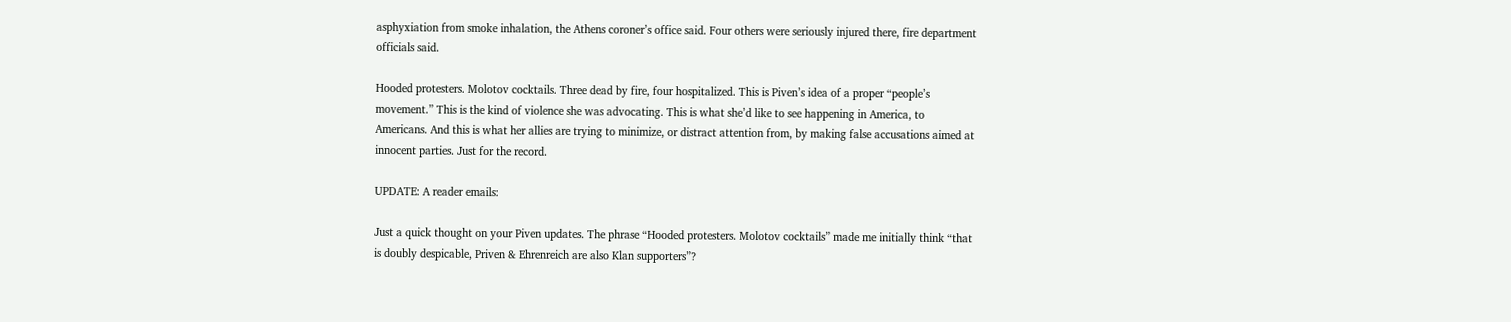asphyxiation from smoke inhalation, the Athens coroner’s office said. Four others were seriously injured there, fire department officials said.

Hooded protesters. Molotov cocktails. Three dead by fire, four hospitalized. This is Piven’s idea of a proper “people’s movement.” This is the kind of violence she was advocating. This is what she’d like to see happening in America, to Americans. And this is what her allies are trying to minimize, or distract attention from, by making false accusations aimed at innocent parties. Just for the record.

UPDATE: A reader emails:

Just a quick thought on your Piven updates. The phrase “Hooded protesters. Molotov cocktails” made me initially think “that is doubly despicable, Priven & Ehrenreich are also Klan supporters”?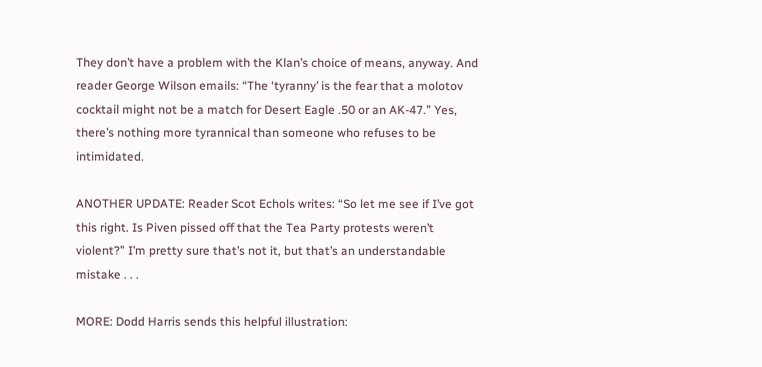They don’t have a problem with the Klan’s choice of means, anyway. And reader George Wilson emails: “The ‘tyranny’ is the fear that a molotov cocktail might not be a match for Desert Eagle .50 or an AK-47.” Yes, there’s nothing more tyrannical than someone who refuses to be intimidated.

ANOTHER UPDATE: Reader Scot Echols writes: “So let me see if I’ve got this right. Is Piven pissed off that the Tea Party protests weren’t violent?” I’m pretty sure that’s not it, but that’s an understandable mistake . . .

MORE: Dodd Harris sends this helpful illustration: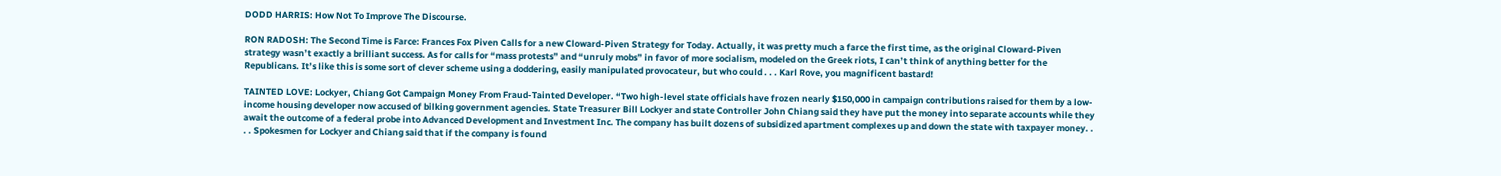DODD HARRIS: How Not To Improve The Discourse.

RON RADOSH: The Second Time is Farce: Frances Fox Piven Calls for a new Cloward-Piven Strategy for Today. Actually, it was pretty much a farce the first time, as the original Cloward-Piven strategy wasn’t exactly a brilliant success. As for calls for “mass protests” and “unruly mobs” in favor of more socialism, modeled on the Greek riots, I can’t think of anything better for the Republicans. It’s like this is some sort of clever scheme using a doddering, easily manipulated provocateur, but who could . . . Karl Rove, you magnificent bastard!

TAINTED LOVE: Lockyer, Chiang Got Campaign Money From Fraud-Tainted Developer. “Two high-level state officials have frozen nearly $150,000 in campaign contributions raised for them by a low-income housing developer now accused of bilking government agencies. State Treasurer Bill Lockyer and state Controller John Chiang said they have put the money into separate accounts while they await the outcome of a federal probe into Advanced Development and Investment Inc. The company has built dozens of subsidized apartment complexes up and down the state with taxpayer money. . . . Spokesmen for Lockyer and Chiang said that if the company is found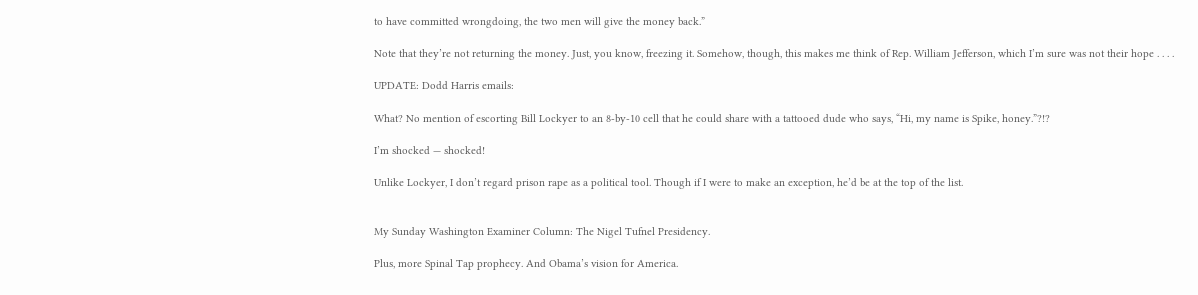to have committed wrongdoing, the two men will give the money back.”

Note that they’re not returning the money. Just, you know, freezing it. Somehow, though, this makes me think of Rep. William Jefferson, which I’m sure was not their hope . . . .

UPDATE: Dodd Harris emails:

What? No mention of escorting Bill Lockyer to an 8-by-10 cell that he could share with a tattooed dude who says, “Hi, my name is Spike, honey.”?!?

I’m shocked — shocked!

Unlike Lockyer, I don’t regard prison rape as a political tool. Though if I were to make an exception, he’d be at the top of the list.


My Sunday Washington Examiner Column: The Nigel Tufnel Presidency.

Plus, more Spinal Tap prophecy. And Obama’s vision for America.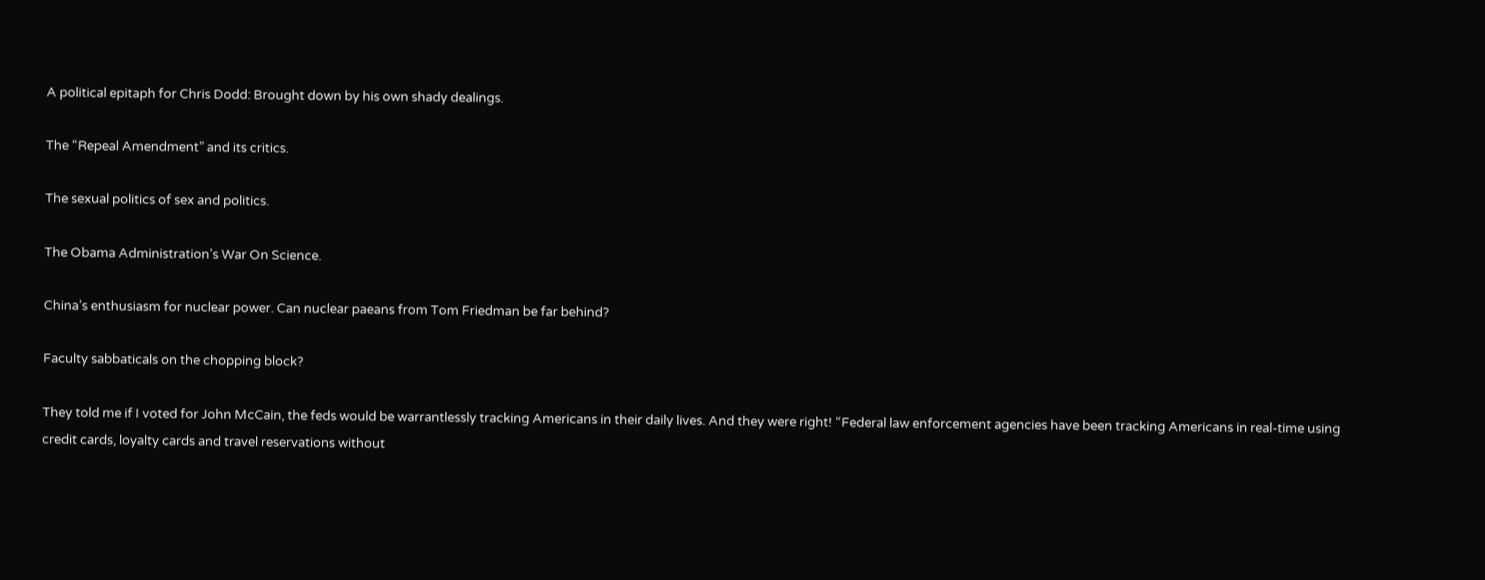A political epitaph for Chris Dodd: Brought down by his own shady dealings.

The “Repeal Amendment” and its critics.

The sexual politics of sex and politics.

The Obama Administration’s War On Science.

China’s enthusiasm for nuclear power. Can nuclear paeans from Tom Friedman be far behind?

Faculty sabbaticals on the chopping block?

They told me if I voted for John McCain, the feds would be warrantlessly tracking Americans in their daily lives. And they were right! “Federal law enforcement agencies have been tracking Americans in real-time using credit cards, loyalty cards and travel reservations without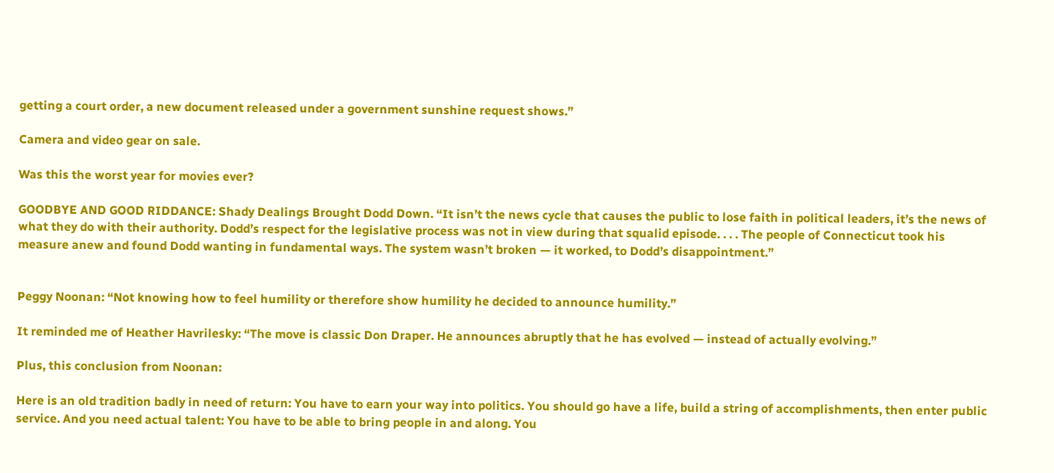getting a court order, a new document released under a government sunshine request shows.”

Camera and video gear on sale.

Was this the worst year for movies ever?

GOODBYE AND GOOD RIDDANCE: Shady Dealings Brought Dodd Down. “It isn’t the news cycle that causes the public to lose faith in political leaders, it’s the news of what they do with their authority. Dodd’s respect for the legislative process was not in view during that squalid episode. . . . The people of Connecticut took his measure anew and found Dodd wanting in fundamental ways. The system wasn’t broken — it worked, to Dodd’s disappointment.”


Peggy Noonan: “Not knowing how to feel humility or therefore show humility he decided to announce humility.”

It reminded me of Heather Havrilesky: “The move is classic Don Draper. He announces abruptly that he has evolved — instead of actually evolving.”

Plus, this conclusion from Noonan:

Here is an old tradition badly in need of return: You have to earn your way into politics. You should go have a life, build a string of accomplishments, then enter public service. And you need actual talent: You have to be able to bring people in and along. You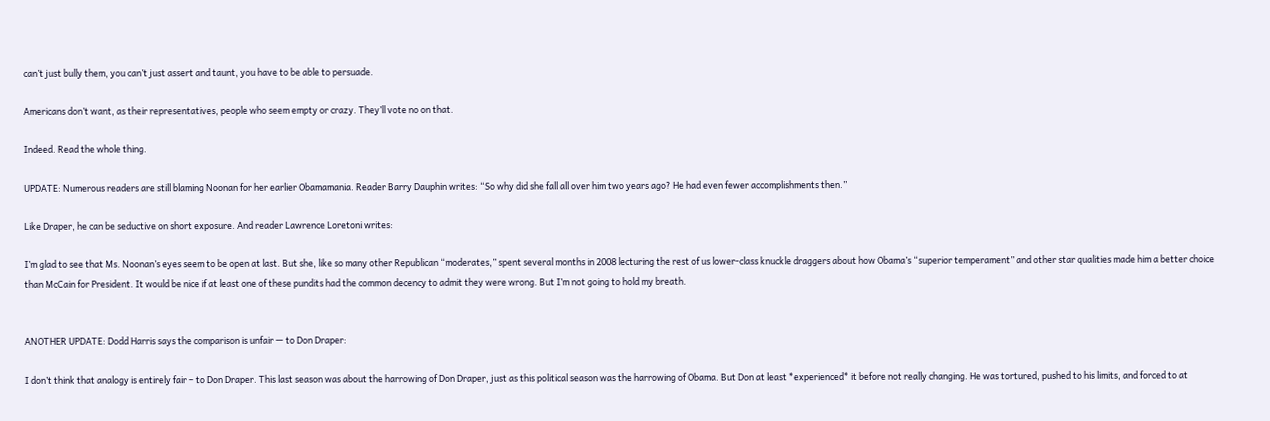can’t just bully them, you can’t just assert and taunt, you have to be able to persuade.

Americans don’t want, as their representatives, people who seem empty or crazy. They’ll vote no on that.

Indeed. Read the whole thing.

UPDATE: Numerous readers are still blaming Noonan for her earlier Obamamania. Reader Barry Dauphin writes: “So why did she fall all over him two years ago? He had even fewer accomplishments then.”

Like Draper, he can be seductive on short exposure. And reader Lawrence Loretoni writes:

I’m glad to see that Ms. Noonan’s eyes seem to be open at last. But she, like so many other Republican “moderates,” spent several months in 2008 lecturing the rest of us lower-class knuckle draggers about how Obama’s “superior temperament” and other star qualities made him a better choice than McCain for President. It would be nice if at least one of these pundits had the common decency to admit they were wrong. But I’m not going to hold my breath.


ANOTHER UPDATE: Dodd Harris says the comparison is unfair — to Don Draper:

I don’t think that analogy is entirely fair – to Don Draper. This last season was about the harrowing of Don Draper, just as this political season was the harrowing of Obama. But Don at least *experienced* it before not really changing. He was tortured, pushed to his limits, and forced to at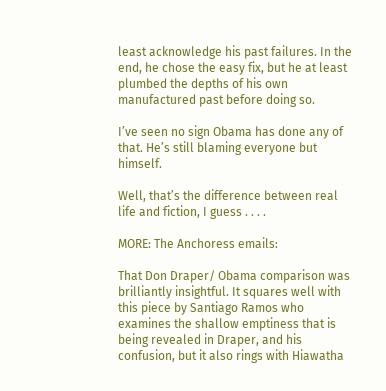least acknowledge his past failures. In the end, he chose the easy fix, but he at least plumbed the depths of his own manufactured past before doing so.

I’ve seen no sign Obama has done any of that. He’s still blaming everyone but himself.

Well, that’s the difference between real life and fiction, I guess . . . .

MORE: The Anchoress emails:

That Don Draper/ Obama comparison was brilliantly insightful. It squares well with this piece by Santiago Ramos who examines the shallow emptiness that is being revealed in Draper, and his confusion, but it also rings with Hiawatha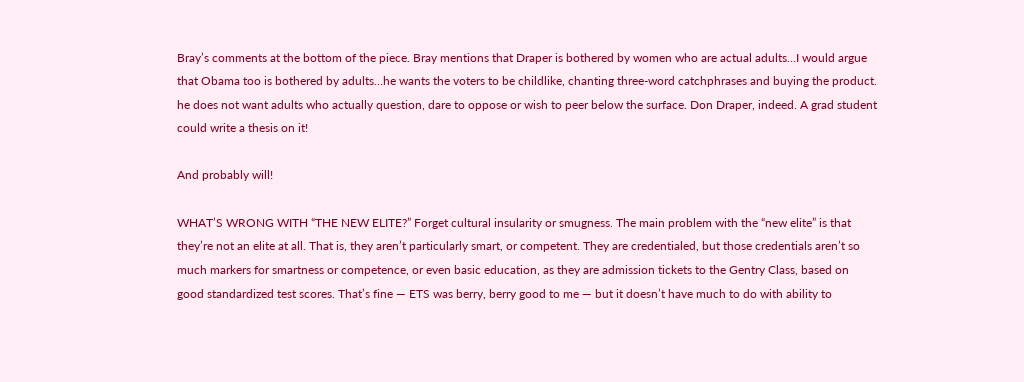Bray’s comments at the bottom of the piece. Bray mentions that Draper is bothered by women who are actual adults…I would argue that Obama too is bothered by adults…he wants the voters to be childlike, chanting three-word catchphrases and buying the product. he does not want adults who actually question, dare to oppose or wish to peer below the surface. Don Draper, indeed. A grad student could write a thesis on it!

And probably will!

WHAT’S WRONG WITH “THE NEW ELITE?” Forget cultural insularity or smugness. The main problem with the “new elite” is that they’re not an elite at all. That is, they aren’t particularly smart, or competent. They are credentialed, but those credentials aren’t so much markers for smartness or competence, or even basic education, as they are admission tickets to the Gentry Class, based on good standardized test scores. That’s fine — ETS was berry, berry good to me — but it doesn’t have much to do with ability to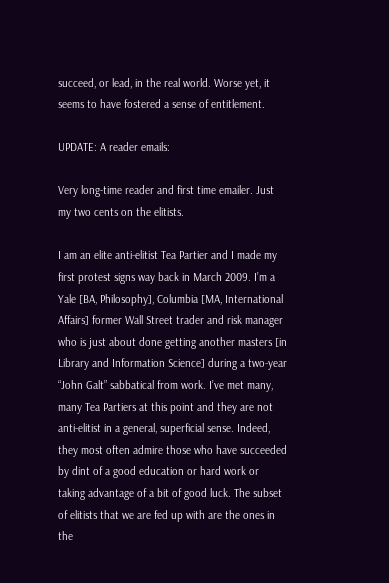succeed, or lead, in the real world. Worse yet, it seems to have fostered a sense of entitlement.

UPDATE: A reader emails:

Very long-time reader and first time emailer. Just my two cents on the elitists.

I am an elite anti-elitist Tea Partier and I made my first protest signs way back in March 2009. I’m a Yale [BA, Philosophy], Columbia [MA, International Affairs] former Wall Street trader and risk manager who is just about done getting another masters [in Library and Information Science] during a two-year “John Galt” sabbatical from work. I’ve met many, many Tea Partiers at this point and they are not anti-elitist in a general, superficial sense. Indeed, they most often admire those who have succeeded by dint of a good education or hard work or taking advantage of a bit of good luck. The subset of elitists that we are fed up with are the ones in the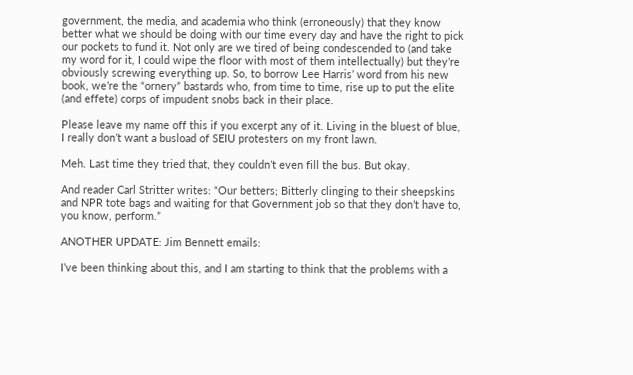government, the media, and academia who think (erroneously) that they know better what we should be doing with our time every day and have the right to pick our pockets to fund it. Not only are we tired of being condescended to (and take my word for it, I could wipe the floor with most of them intellectually) but they’re obviously screwing everything up. So, to borrow Lee Harris’ word from his new book, we’re the “ornery” bastards who, from time to time, rise up to put the elite (and effete) corps of impudent snobs back in their place.

Please leave my name off this if you excerpt any of it. Living in the bluest of blue, I really don’t want a busload of SEIU protesters on my front lawn.

Meh. Last time they tried that, they couldn’t even fill the bus. But okay.

And reader Carl Stritter writes: “Our betters; Bitterly clinging to their sheepskins and NPR tote bags and waiting for that Government job so that they don’t have to, you know, perform.”

ANOTHER UPDATE: Jim Bennett emails:

I’ve been thinking about this, and I am starting to think that the problems with a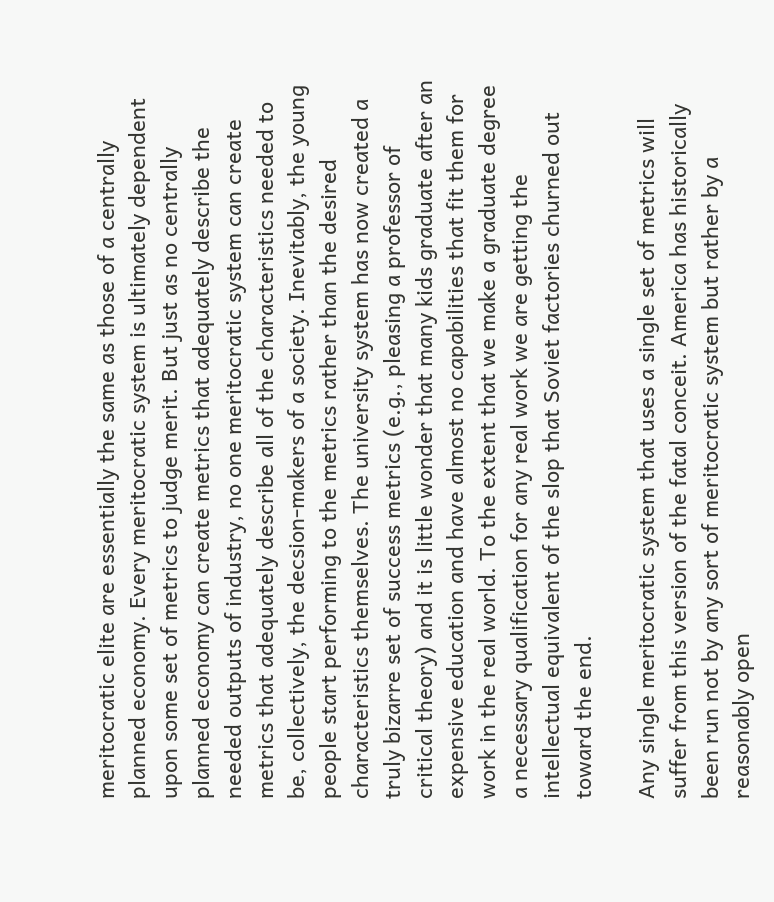meritocratic elite are essentially the same as those of a centrally planned economy. Every meritocratic system is ultimately dependent upon some set of metrics to judge merit. But just as no centrally planned economy can create metrics that adequately describe the needed outputs of industry, no one meritocratic system can create metrics that adequately describe all of the characteristics needed to be, collectively, the decsion-makers of a society. Inevitably, the young people start performing to the metrics rather than the desired characteristics themselves. The university system has now created a truly bizarre set of success metrics (e.g., pleasing a professor of critical theory) and it is little wonder that many kids graduate after an expensive education and have almost no capabilities that fit them for work in the real world. To the extent that we make a graduate degree a necessary qualification for any real work we are getting the intellectual equivalent of the slop that Soviet factories churned out toward the end.

Any single meritocratic system that uses a single set of metrics will suffer from this version of the fatal conceit. America has historically been run not by any sort of meritocratic system but rather by a reasonably open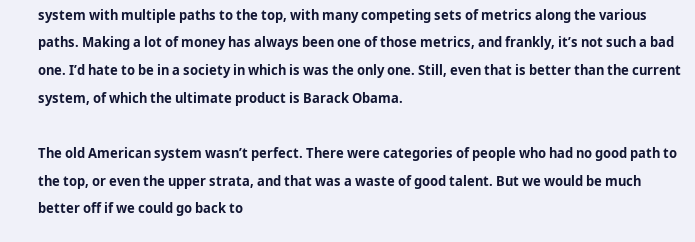system with multiple paths to the top, with many competing sets of metrics along the various paths. Making a lot of money has always been one of those metrics, and frankly, it’s not such a bad one. I’d hate to be in a society in which is was the only one. Still, even that is better than the current system, of which the ultimate product is Barack Obama.

The old American system wasn’t perfect. There were categories of people who had no good path to the top, or even the upper strata, and that was a waste of good talent. But we would be much better off if we could go back to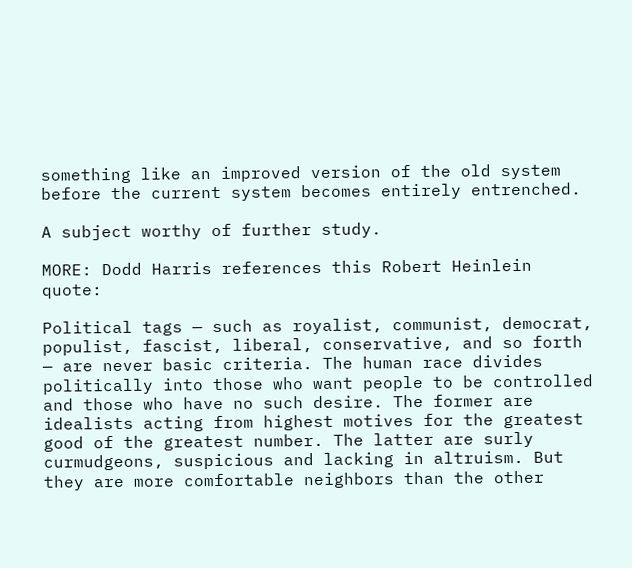something like an improved version of the old system before the current system becomes entirely entrenched.

A subject worthy of further study.

MORE: Dodd Harris references this Robert Heinlein quote:

Political tags — such as royalist, communist, democrat, populist, fascist, liberal, conservative, and so forth — are never basic criteria. The human race divides politically into those who want people to be controlled and those who have no such desire. The former are idealists acting from highest motives for the greatest good of the greatest number. The latter are surly curmudgeons, suspicious and lacking in altruism. But they are more comfortable neighbors than the other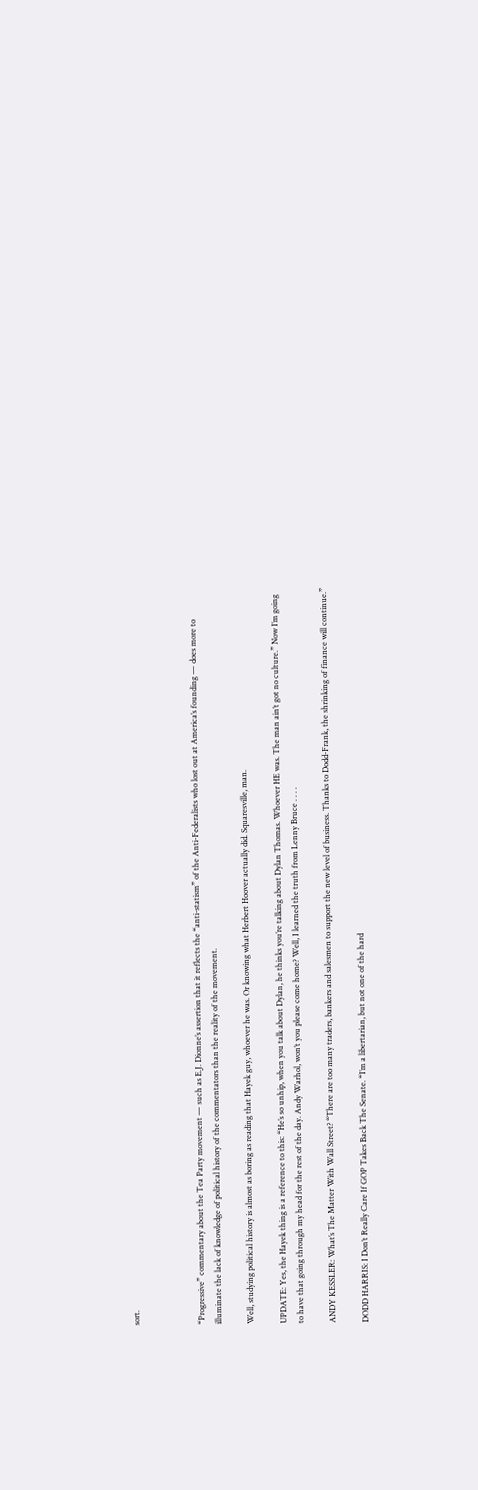sort.



“Progressive” commentary about the Tea Party movement — such as E.J. Dionne’s assertion that it reflects the “anti-statism” of the Anti-Federalists who lost out at America’s founding — does more to illuminate the lack of knowledge of political history of the commentators than the reality of the movement.

Well, studying political history is almost as boring as reading that Hayek guy, whoever he was. Or knowing what Herbert Hoover actually did. Squaresville, man.

UPDATE: Yes, the Hayek thing is a reference to this: “He’s so unhip, when you talk about Dylan, he thinks you’re talking about Dylan Thomas. Whoever HE was. The man ain’t got no culture.” Now I’m going to have that going through my head for the rest of the day. Andy Warhol, won’t you please come home? Well, I learned the truth from Lenny Bruce . . . .

ANDY KESSLER: What’s The Matter With Wall Street? “There are too many traders, bankers and salesmen to support the new level of business. Thanks to Dodd-Frank, the shrinking of finance will continue.”

DODD HARRIS: I Don’t Really Care If GOP Takes Back The Senate. “I’m a libertarian, but not one of the hard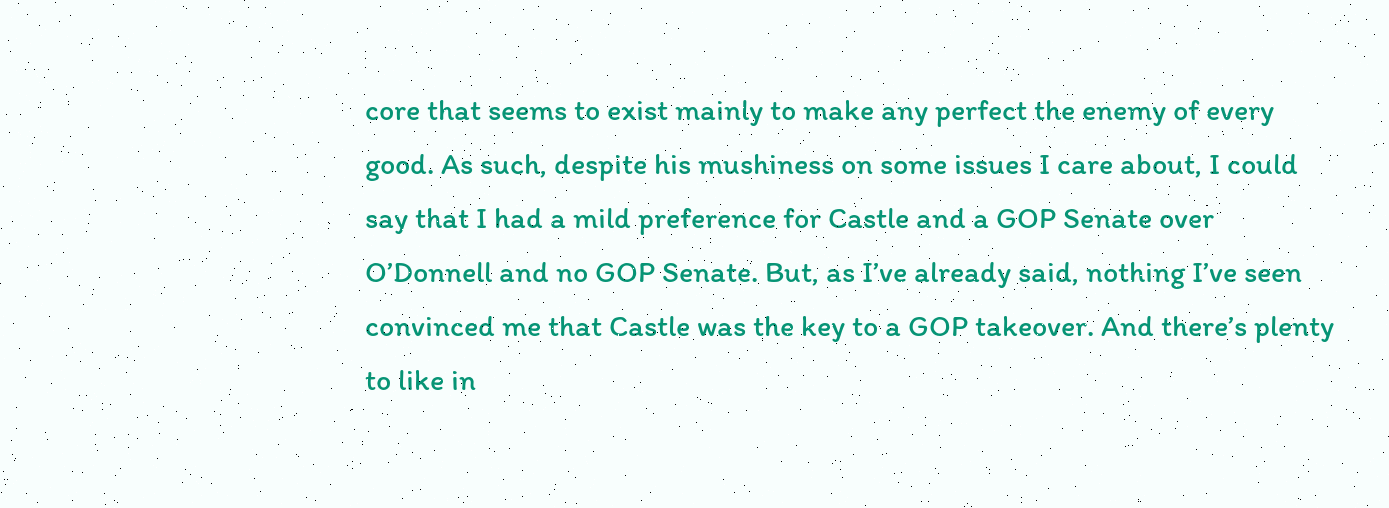core that seems to exist mainly to make any perfect the enemy of every good. As such, despite his mushiness on some issues I care about, I could say that I had a mild preference for Castle and a GOP Senate over O’Donnell and no GOP Senate. But, as I’ve already said, nothing I’ve seen convinced me that Castle was the key to a GOP takeover. And there’s plenty to like in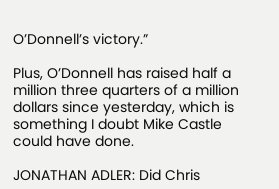O’Donnell’s victory.”

Plus, O’Donnell has raised half a million three quarters of a million dollars since yesterday, which is something I doubt Mike Castle could have done.

JONATHAN ADLER: Did Chris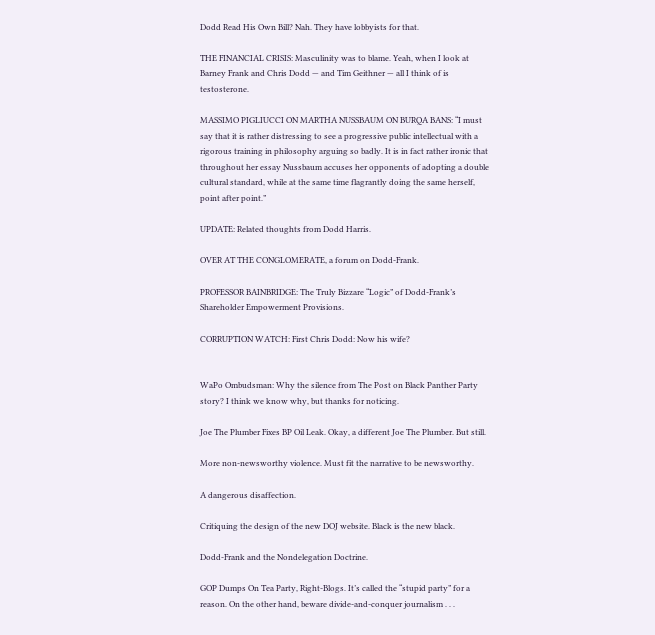Dodd Read His Own Bill? Nah. They have lobbyists for that.

THE FINANCIAL CRISIS: Masculinity was to blame. Yeah, when I look at Barney Frank and Chris Dodd — and Tim Geithner — all I think of is testosterone.

MASSIMO PIGLIUCCI ON MARTHA NUSSBAUM ON BURQA BANS: “I must say that it is rather distressing to see a progressive public intellectual with a rigorous training in philosophy arguing so badly. It is in fact rather ironic that throughout her essay Nussbaum accuses her opponents of adopting a double cultural standard, while at the same time flagrantly doing the same herself, point after point.”

UPDATE: Related thoughts from Dodd Harris.

OVER AT THE CONGLOMERATE, a forum on Dodd-Frank.

PROFESSOR BAINBRIDGE: The Truly Bizzare “Logic” of Dodd-Frank’s Shareholder Empowerment Provisions.

CORRUPTION WATCH: First Chris Dodd: Now his wife?


WaPo Ombudsman: Why the silence from The Post on Black Panther Party story? I think we know why, but thanks for noticing.

Joe The Plumber Fixes BP Oil Leak. Okay, a different Joe The Plumber. But still.

More non-newsworthy violence. Must fit the narrative to be newsworthy.

A dangerous disaffection.

Critiquing the design of the new DOJ website. Black is the new black.

Dodd-Frank and the Nondelegation Doctrine.

GOP Dumps On Tea Party, Right-Blogs. It’s called the “stupid party” for a reason. On the other hand, beware divide-and-conquer journalism . . .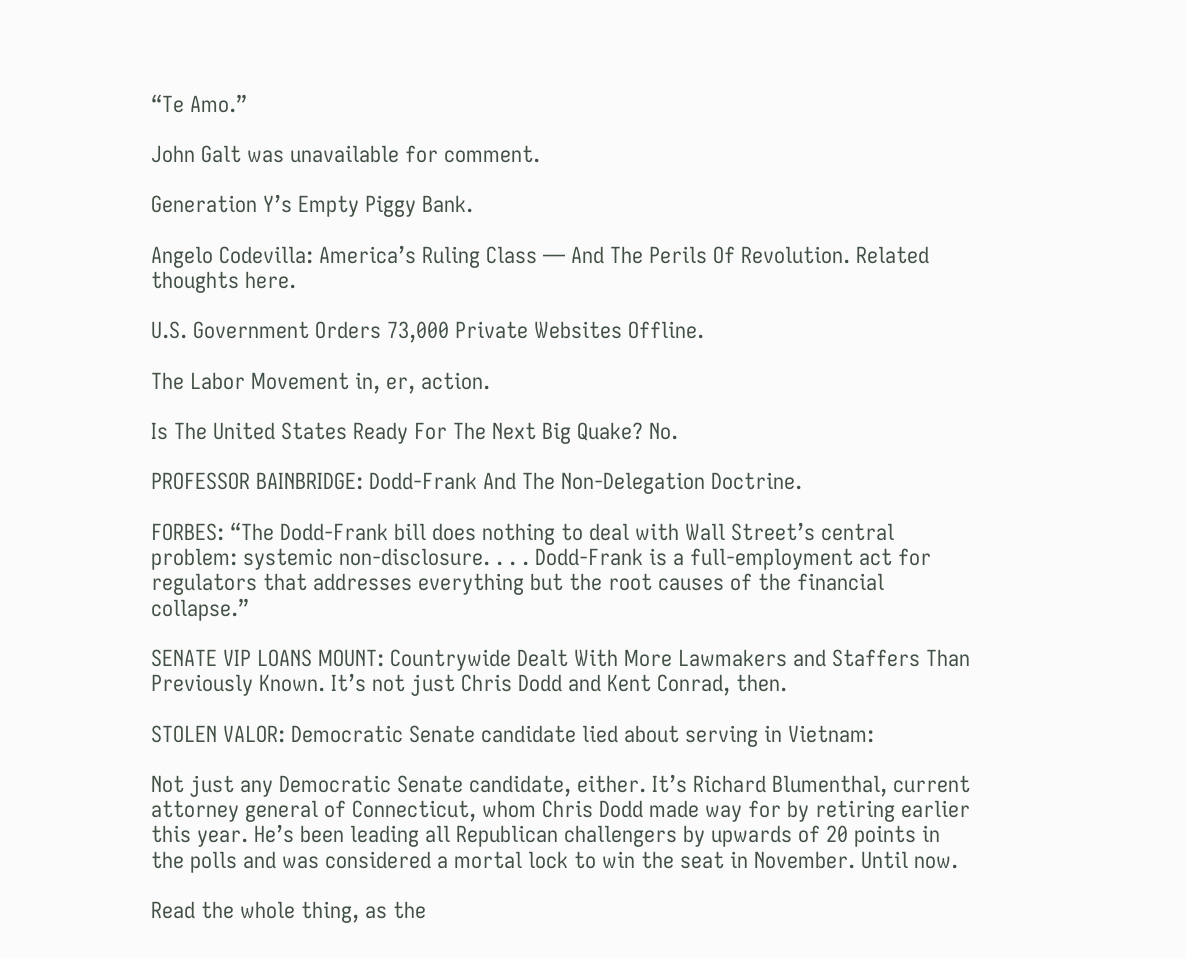“Te Amo.”

John Galt was unavailable for comment.

Generation Y’s Empty Piggy Bank.

Angelo Codevilla: America’s Ruling Class — And The Perils Of Revolution. Related thoughts here.

U.S. Government Orders 73,000 Private Websites Offline.

The Labor Movement in, er, action.

Is The United States Ready For The Next Big Quake? No.

PROFESSOR BAINBRIDGE: Dodd-Frank And The Non-Delegation Doctrine.

FORBES: “The Dodd-Frank bill does nothing to deal with Wall Street’s central problem: systemic non-disclosure. . . . Dodd-Frank is a full-employment act for regulators that addresses everything but the root causes of the financial collapse.”

SENATE VIP LOANS MOUNT: Countrywide Dealt With More Lawmakers and Staffers Than Previously Known. It’s not just Chris Dodd and Kent Conrad, then.

STOLEN VALOR: Democratic Senate candidate lied about serving in Vietnam:

Not just any Democratic Senate candidate, either. It’s Richard Blumenthal, current attorney general of Connecticut, whom Chris Dodd made way for by retiring earlier this year. He’s been leading all Republican challengers by upwards of 20 points in the polls and was considered a mortal lock to win the seat in November. Until now.

Read the whole thing, as the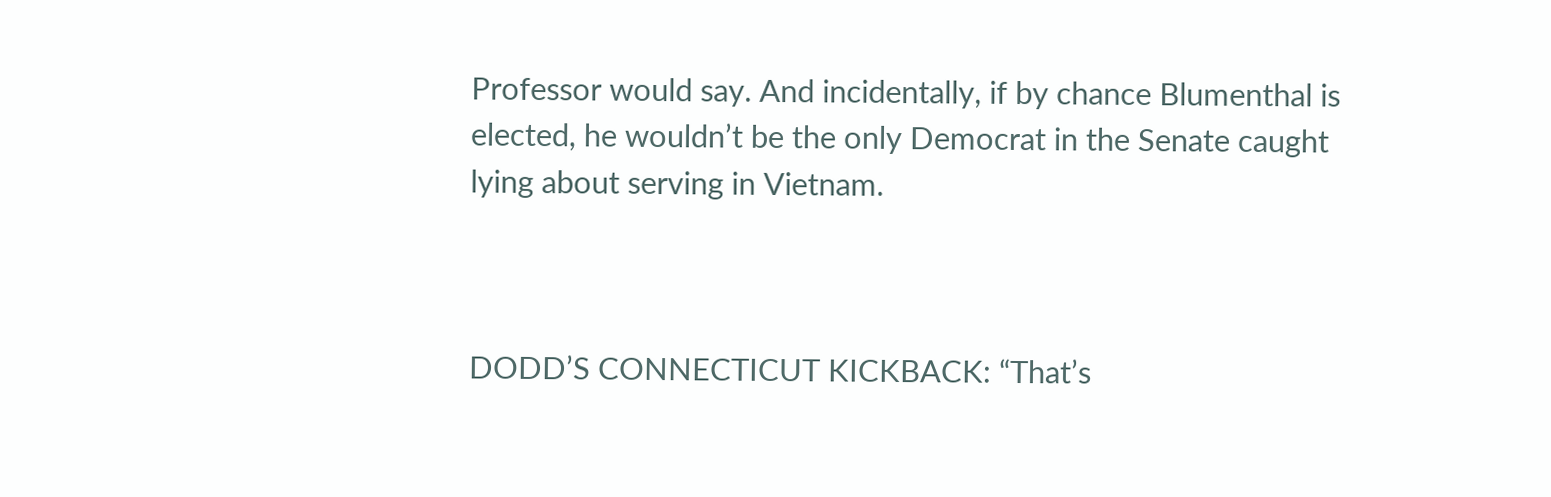Professor would say. And incidentally, if by chance Blumenthal is elected, he wouldn’t be the only Democrat in the Senate caught lying about serving in Vietnam.



DODD’S CONNECTICUT KICKBACK: “That’s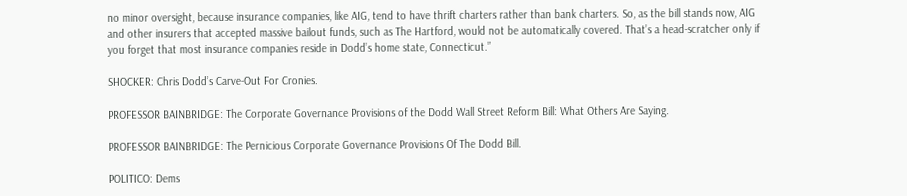no minor oversight, because insurance companies, like AIG, tend to have thrift charters rather than bank charters. So, as the bill stands now, AIG and other insurers that accepted massive bailout funds, such as The Hartford, would not be automatically covered. That’s a head-scratcher only if you forget that most insurance companies reside in Dodd’s home state, Connecticut.”

SHOCKER: Chris Dodd’s Carve-Out For Cronies.

PROFESSOR BAINBRIDGE: The Corporate Governance Provisions of the Dodd Wall Street Reform Bill: What Others Are Saying.

PROFESSOR BAINBRIDGE: The Pernicious Corporate Governance Provisions Of The Dodd Bill.

POLITICO: Dems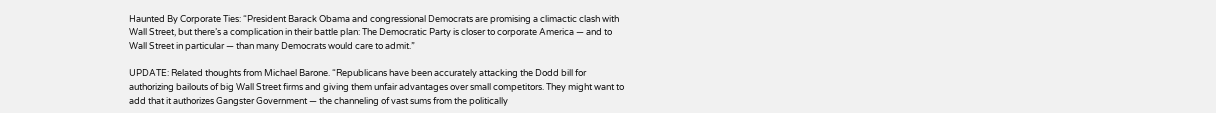Haunted By Corporate Ties: “President Barack Obama and congressional Democrats are promising a climactic clash with Wall Street, but there’s a complication in their battle plan: The Democratic Party is closer to corporate America — and to Wall Street in particular — than many Democrats would care to admit.”

UPDATE: Related thoughts from Michael Barone. “Republicans have been accurately attacking the Dodd bill for authorizing bailouts of big Wall Street firms and giving them unfair advantages over small competitors. They might want to add that it authorizes Gangster Government — the channeling of vast sums from the politically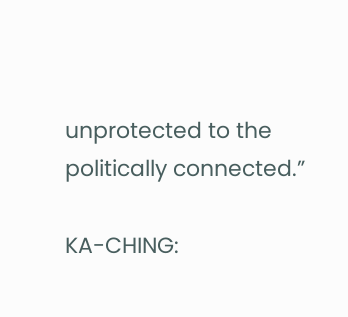unprotected to the politically connected.”

KA-CHING: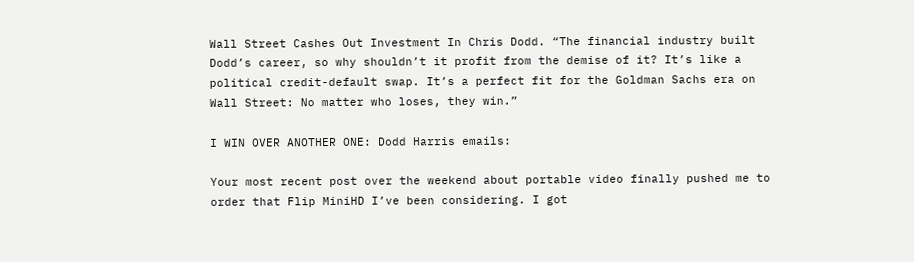Wall Street Cashes Out Investment In Chris Dodd. “The financial industry built Dodd’s career, so why shouldn’t it profit from the demise of it? It’s like a political credit-default swap. It’s a perfect fit for the Goldman Sachs era on Wall Street: No matter who loses, they win.”

I WIN OVER ANOTHER ONE: Dodd Harris emails:

Your most recent post over the weekend about portable video finally pushed me to order that Flip MiniHD I’ve been considering. I got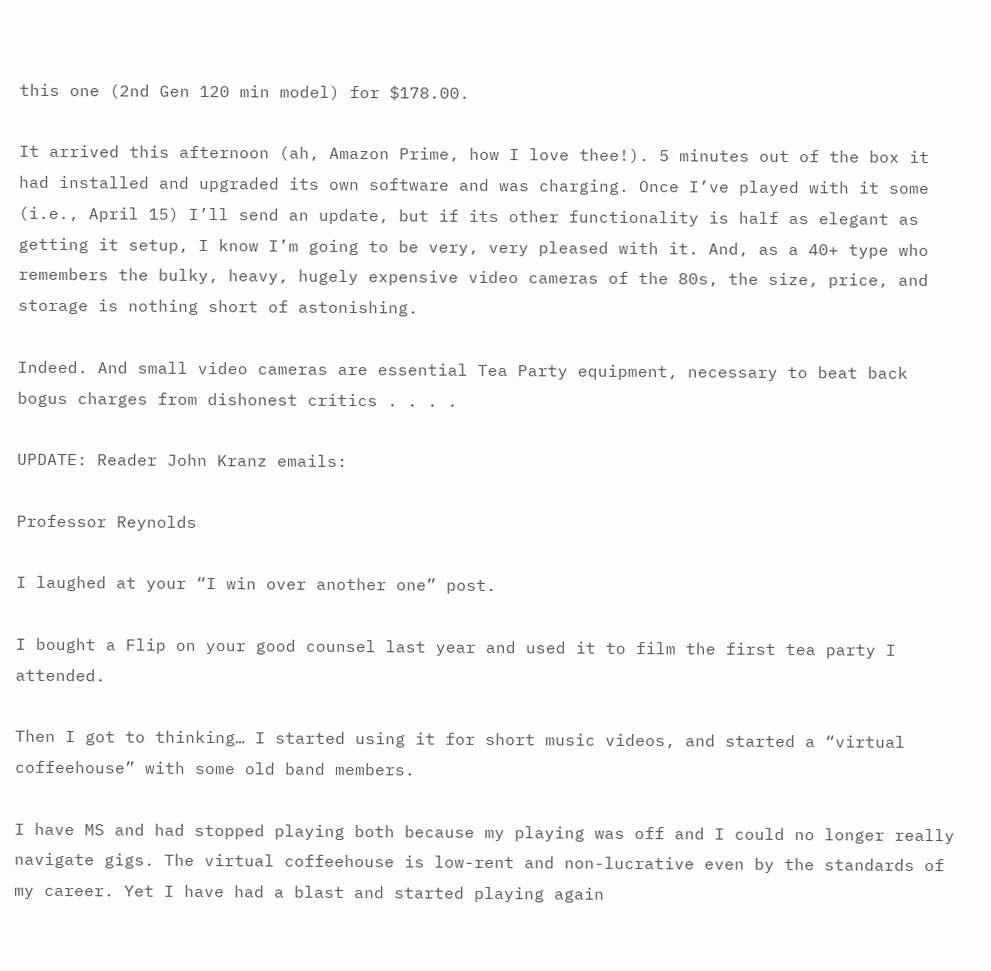this one (2nd Gen 120 min model) for $178.00.

It arrived this afternoon (ah, Amazon Prime, how I love thee!). 5 minutes out of the box it had installed and upgraded its own software and was charging. Once I’ve played with it some (i.e., April 15) I’ll send an update, but if its other functionality is half as elegant as getting it setup, I know I’m going to be very, very pleased with it. And, as a 40+ type who remembers the bulky, heavy, hugely expensive video cameras of the 80s, the size, price, and storage is nothing short of astonishing.

Indeed. And small video cameras are essential Tea Party equipment, necessary to beat back bogus charges from dishonest critics . . . .

UPDATE: Reader John Kranz emails:

Professor Reynolds

I laughed at your “I win over another one” post.

I bought a Flip on your good counsel last year and used it to film the first tea party I attended.

Then I got to thinking… I started using it for short music videos, and started a “virtual coffeehouse” with some old band members.

I have MS and had stopped playing both because my playing was off and I could no longer really navigate gigs. The virtual coffeehouse is low-rent and non-lucrative even by the standards of my career. Yet I have had a blast and started playing again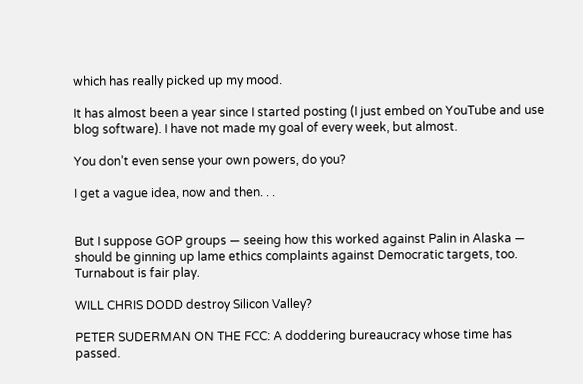which has really picked up my mood.

It has almost been a year since I started posting (I just embed on YouTube and use blog software). I have not made my goal of every week, but almost.

You don’t even sense your own powers, do you?

I get a vague idea, now and then. . .


But I suppose GOP groups — seeing how this worked against Palin in Alaska — should be ginning up lame ethics complaints against Democratic targets, too. Turnabout is fair play.

WILL CHRIS DODD destroy Silicon Valley?

PETER SUDERMAN ON THE FCC: A doddering bureaucracy whose time has passed.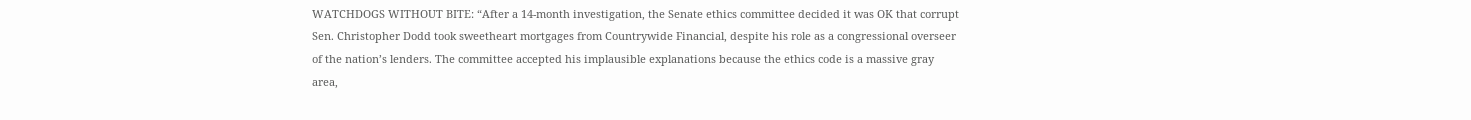WATCHDOGS WITHOUT BITE: “After a 14-month investigation, the Senate ethics committee decided it was OK that corrupt Sen. Christopher Dodd took sweetheart mortgages from Countrywide Financial, despite his role as a congressional overseer of the nation’s lenders. The committee accepted his implausible explanations because the ethics code is a massive gray area,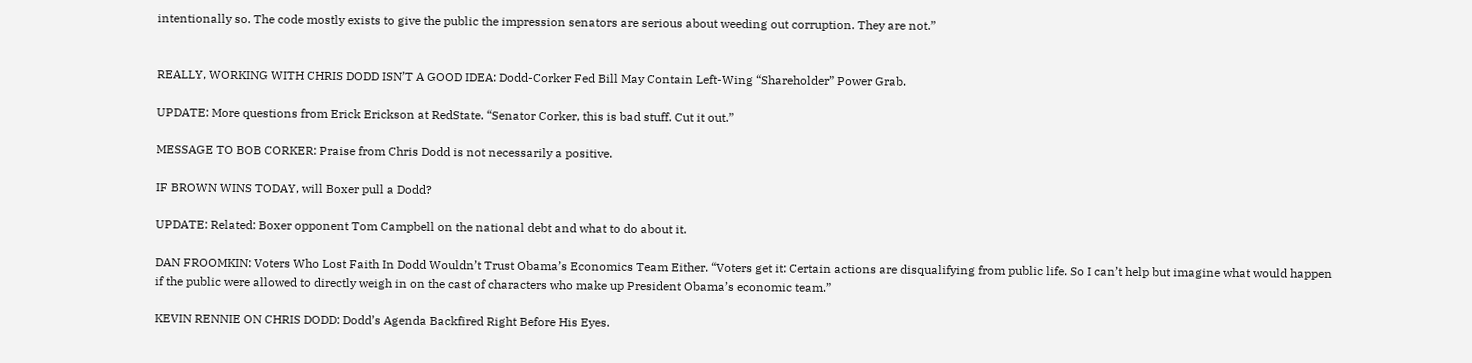intentionally so. The code mostly exists to give the public the impression senators are serious about weeding out corruption. They are not.”


REALLY, WORKING WITH CHRIS DODD ISN’T A GOOD IDEA: Dodd-Corker Fed Bill May Contain Left-Wing “Shareholder” Power Grab.

UPDATE: More questions from Erick Erickson at RedState. “Senator Corker, this is bad stuff. Cut it out.”

MESSAGE TO BOB CORKER: Praise from Chris Dodd is not necessarily a positive.

IF BROWN WINS TODAY, will Boxer pull a Dodd?

UPDATE: Related: Boxer opponent Tom Campbell on the national debt and what to do about it.

DAN FROOMKIN: Voters Who Lost Faith In Dodd Wouldn’t Trust Obama’s Economics Team Either. “Voters get it: Certain actions are disqualifying from public life. So I can’t help but imagine what would happen if the public were allowed to directly weigh in on the cast of characters who make up President Obama’s economic team.”

KEVIN RENNIE ON CHRIS DODD: Dodd’s Agenda Backfired Right Before His Eyes.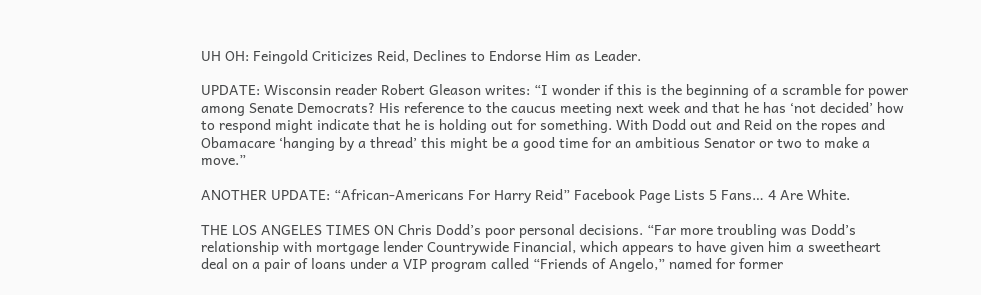UH OH: Feingold Criticizes Reid, Declines to Endorse Him as Leader.

UPDATE: Wisconsin reader Robert Gleason writes: “I wonder if this is the beginning of a scramble for power among Senate Democrats? His reference to the caucus meeting next week and that he has ‘not decided’ how to respond might indicate that he is holding out for something. With Dodd out and Reid on the ropes and Obamacare ‘hanging by a thread’ this might be a good time for an ambitious Senator or two to make a move.”

ANOTHER UPDATE: “African-Americans For Harry Reid” Facebook Page Lists 5 Fans… 4 Are White.

THE LOS ANGELES TIMES ON Chris Dodd’s poor personal decisions. “Far more troubling was Dodd’s relationship with mortgage lender Countrywide Financial, which appears to have given him a sweetheart deal on a pair of loans under a VIP program called “Friends of Angelo,” named for former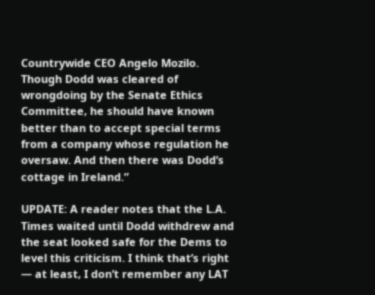Countrywide CEO Angelo Mozilo. Though Dodd was cleared of wrongdoing by the Senate Ethics Committee, he should have known better than to accept special terms from a company whose regulation he oversaw. And then there was Dodd’s cottage in Ireland.”

UPDATE: A reader notes that the L.A. Times waited until Dodd withdrew and the seat looked safe for the Dems to level this criticism. I think that’s right — at least, I don’t remember any LAT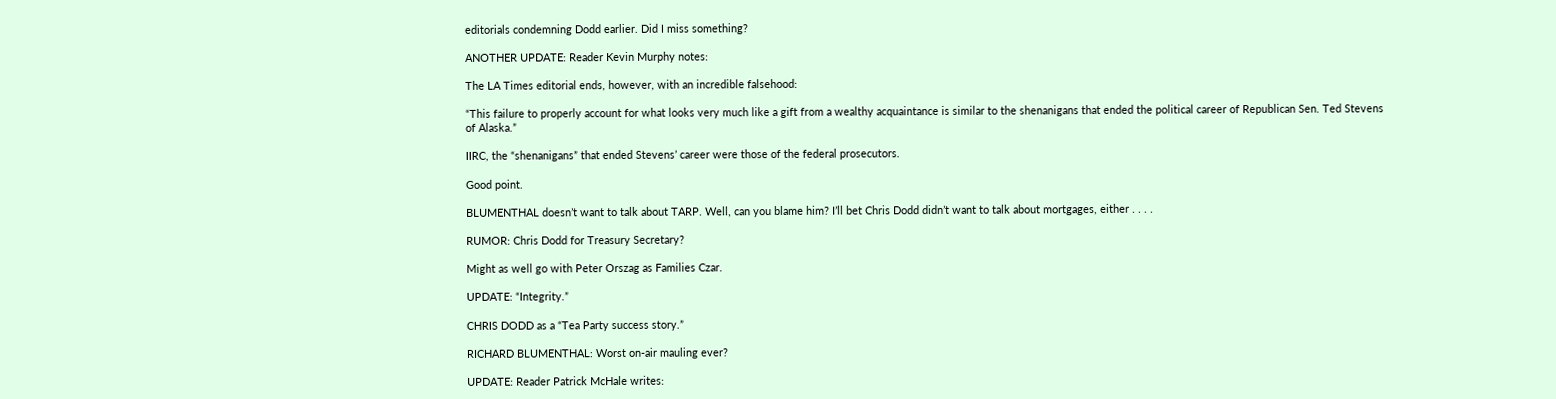editorials condemning Dodd earlier. Did I miss something?

ANOTHER UPDATE: Reader Kevin Murphy notes:

The LA Times editorial ends, however, with an incredible falsehood:

“This failure to properly account for what looks very much like a gift from a wealthy acquaintance is similar to the shenanigans that ended the political career of Republican Sen. Ted Stevens of Alaska.”

IIRC, the “shenanigans” that ended Stevens’ career were those of the federal prosecutors.

Good point.

BLUMENTHAL doesn’t want to talk about TARP. Well, can you blame him? I’ll bet Chris Dodd didn’t want to talk about mortgages, either . . . .

RUMOR: Chris Dodd for Treasury Secretary?

Might as well go with Peter Orszag as Families Czar.

UPDATE: “Integrity.”

CHRIS DODD as a “Tea Party success story.”

RICHARD BLUMENTHAL: Worst on-air mauling ever?

UPDATE: Reader Patrick McHale writes: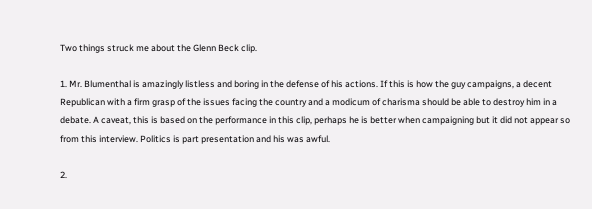Two things struck me about the Glenn Beck clip.

1. Mr. Blumenthal is amazingly listless and boring in the defense of his actions. If this is how the guy campaigns, a decent Republican with a firm grasp of the issues facing the country and a modicum of charisma should be able to destroy him in a debate. A caveat, this is based on the performance in this clip, perhaps he is better when campaigning but it did not appear so from this interview. Politics is part presentation and his was awful.

2.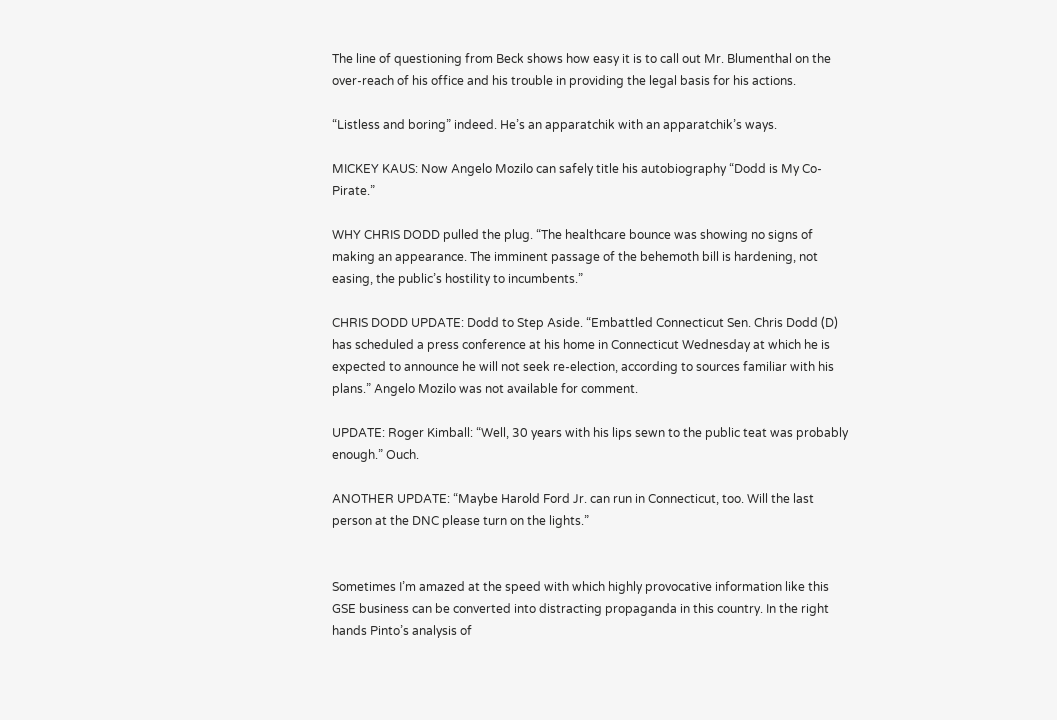The line of questioning from Beck shows how easy it is to call out Mr. Blumenthal on the over-reach of his office and his trouble in providing the legal basis for his actions.

“Listless and boring” indeed. He’s an apparatchik with an apparatchik’s ways.

MICKEY KAUS: Now Angelo Mozilo can safely title his autobiography “Dodd is My Co-Pirate.”

WHY CHRIS DODD pulled the plug. “The healthcare bounce was showing no signs of making an appearance. The imminent passage of the behemoth bill is hardening, not easing, the public’s hostility to incumbents.”

CHRIS DODD UPDATE: Dodd to Step Aside. “Embattled Connecticut Sen. Chris Dodd (D) has scheduled a press conference at his home in Connecticut Wednesday at which he is expected to announce he will not seek re-election, according to sources familiar with his plans.” Angelo Mozilo was not available for comment.

UPDATE: Roger Kimball: “Well, 30 years with his lips sewn to the public teat was probably enough.” Ouch.

ANOTHER UPDATE: “Maybe Harold Ford Jr. can run in Connecticut, too. Will the last person at the DNC please turn on the lights.”


Sometimes I’m amazed at the speed with which highly provocative information like this GSE business can be converted into distracting propaganda in this country. In the right hands Pinto’s analysis of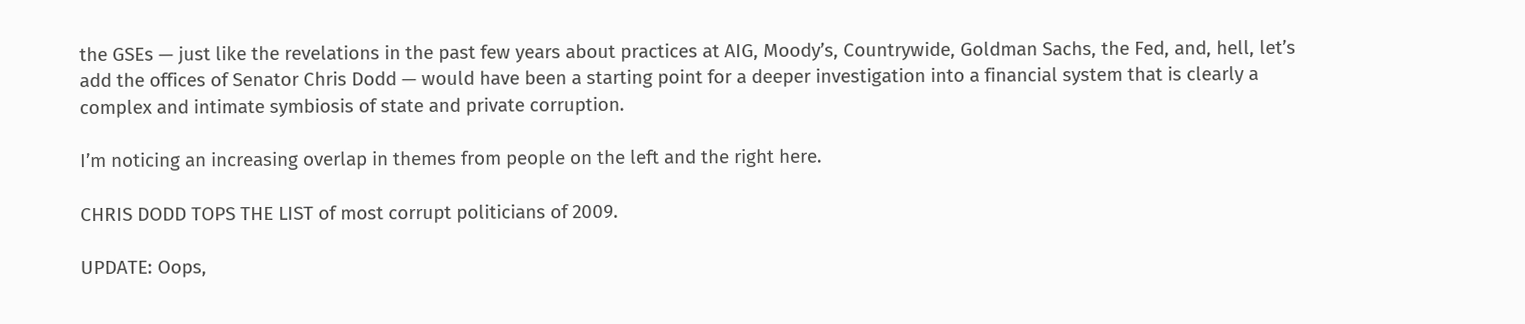the GSEs — just like the revelations in the past few years about practices at AIG, Moody’s, Countrywide, Goldman Sachs, the Fed, and, hell, let’s add the offices of Senator Chris Dodd — would have been a starting point for a deeper investigation into a financial system that is clearly a complex and intimate symbiosis of state and private corruption.

I’m noticing an increasing overlap in themes from people on the left and the right here.

CHRIS DODD TOPS THE LIST of most corrupt politicians of 2009.

UPDATE: Oops,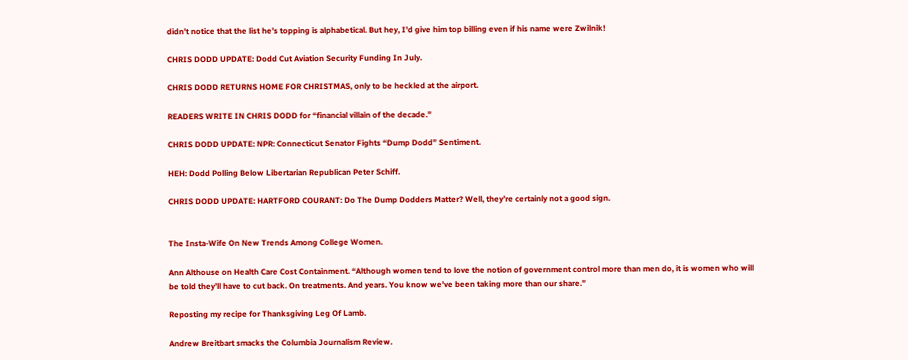didn’t notice that the list he’s topping is alphabetical. But hey, I’d give him top billing even if his name were Zwilnik!

CHRIS DODD UPDATE: Dodd Cut Aviation Security Funding In July.

CHRIS DODD RETURNS HOME FOR CHRISTMAS, only to be heckled at the airport.

READERS WRITE IN CHRIS DODD for “financial villain of the decade.”

CHRIS DODD UPDATE: NPR: Connecticut Senator Fights “Dump Dodd” Sentiment.

HEH: Dodd Polling Below Libertarian Republican Peter Schiff.

CHRIS DODD UPDATE: HARTFORD COURANT: Do The Dump Dodders Matter? Well, they’re certainly not a good sign.


The Insta-Wife On New Trends Among College Women.

Ann Althouse on Health Care Cost Containment. “Although women tend to love the notion of government control more than men do, it is women who will be told they’ll have to cut back. On treatments. And years. You know we’ve been taking more than our share.”

Reposting my recipe for Thanksgiving Leg Of Lamb.

Andrew Breitbart smacks the Columbia Journalism Review.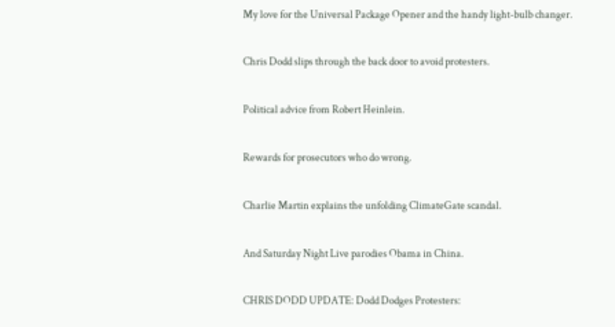My love for the Universal Package Opener and the handy light-bulb changer.

Chris Dodd slips through the back door to avoid protesters.

Political advice from Robert Heinlein.

Rewards for prosecutors who do wrong.

Charlie Martin explains the unfolding ClimateGate scandal.

And Saturday Night Live parodies Obama in China.

CHRIS DODD UPDATE: Dodd Dodges Protesters: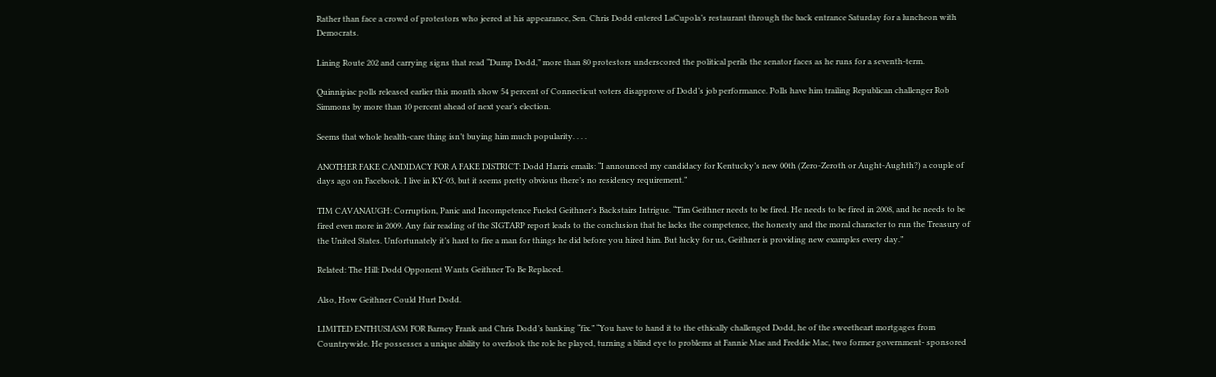Rather than face a crowd of protestors who jeered at his appearance, Sen. Chris Dodd entered LaCupola’s restaurant through the back entrance Saturday for a luncheon with Democrats.

Lining Route 202 and carrying signs that read “Dump Dodd,” more than 80 protestors underscored the political perils the senator faces as he runs for a seventh-term.

Quinnipiac polls released earlier this month show 54 percent of Connecticut voters disapprove of Dodd’s job performance. Polls have him trailing Republican challenger Rob Simmons by more than 10 percent ahead of next year’s election.

Seems that whole health-care thing isn’t buying him much popularity. . . .

ANOTHER FAKE CANDIDACY FOR A FAKE DISTRICT: Dodd Harris emails: “I announced my candidacy for Kentucky’s new 00th (Zero-Zeroth or Aught-Aughth?) a couple of days ago on Facebook. I live in KY-03, but it seems pretty obvious there’s no residency requirement.”

TIM CAVANAUGH: Corruption, Panic and Incompetence Fueled Geithner’s Backstairs Intrigue. “Tim Geithner needs to be fired. He needs to be fired in 2008, and he needs to be fired even more in 2009. Any fair reading of the SIGTARP report leads to the conclusion that he lacks the competence, the honesty and the moral character to run the Treasury of the United States. Unfortunately it’s hard to fire a man for things he did before you hired him. But lucky for us, Geithner is providing new examples every day.”

Related: The Hill: Dodd Opponent Wants Geithner To Be Replaced.

Also, How Geithner Could Hurt Dodd.

LIMITED ENTHUSIASM FOR Barney Frank and Chris Dodd’s banking “fix.” “You have to hand it to the ethically challenged Dodd, he of the sweetheart mortgages from Countrywide. He possesses a unique ability to overlook the role he played, turning a blind eye to problems at Fannie Mae and Freddie Mac, two former government- sponsored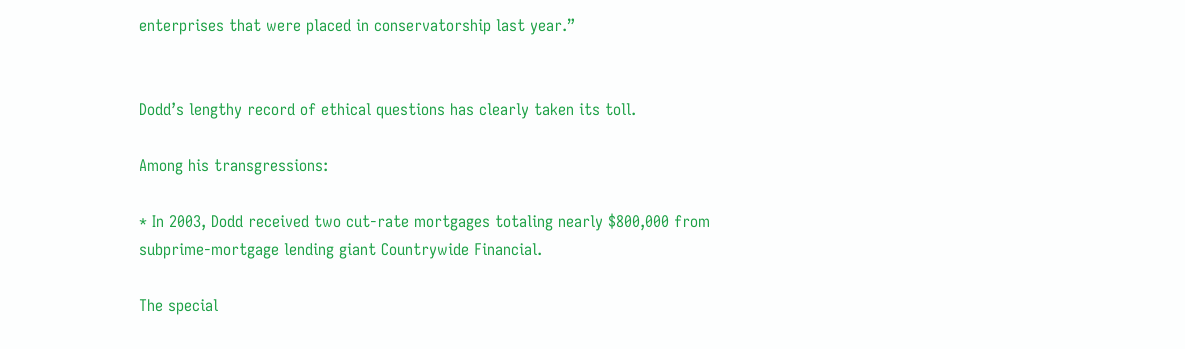enterprises that were placed in conservatorship last year.”


Dodd’s lengthy record of ethical questions has clearly taken its toll.

Among his transgressions:

* In 2003, Dodd received two cut-rate mortgages totaling nearly $800,000 from subprime-mortgage lending giant Countrywide Financial.

The special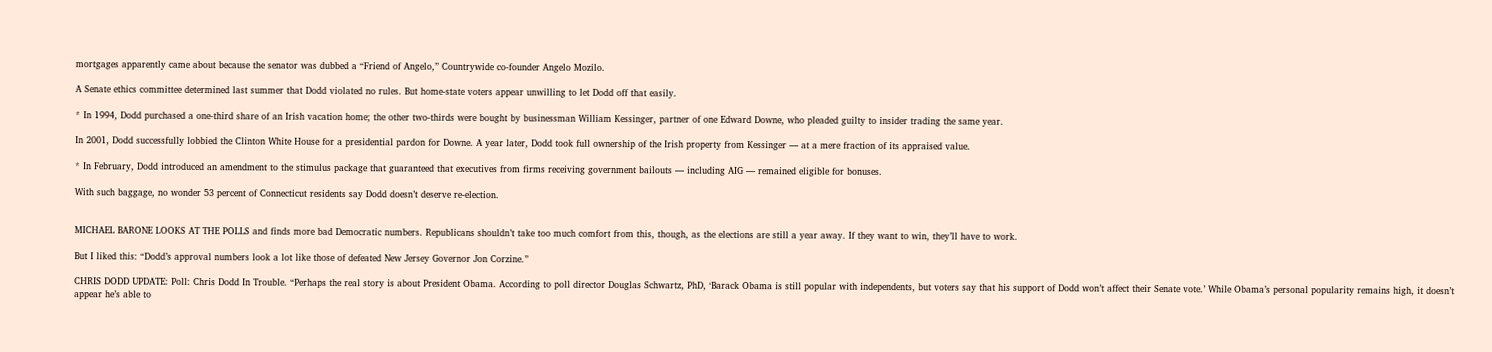mortgages apparently came about because the senator was dubbed a “Friend of Angelo,” Countrywide co-founder Angelo Mozilo.

A Senate ethics committee determined last summer that Dodd violated no rules. But home-state voters appear unwilling to let Dodd off that easily.

* In 1994, Dodd purchased a one-third share of an Irish vacation home; the other two-thirds were bought by businessman William Kessinger, partner of one Edward Downe, who pleaded guilty to insider trading the same year.

In 2001, Dodd successfully lobbied the Clinton White House for a presidential pardon for Downe. A year later, Dodd took full ownership of the Irish property from Kessinger — at a mere fraction of its appraised value.

* In February, Dodd introduced an amendment to the stimulus package that guaranteed that executives from firms receiving government bailouts — including AIG — remained eligible for bonuses.

With such baggage, no wonder 53 percent of Connecticut residents say Dodd doesn’t deserve re-election.


MICHAEL BARONE LOOKS AT THE POLLS and finds more bad Democratic numbers. Republicans shouldn’t take too much comfort from this, though, as the elections are still a year away. If they want to win, they’ll have to work.

But I liked this: “Dodd’s approval numbers look a lot like those of defeated New Jersey Governor Jon Corzine.”

CHRIS DODD UPDATE: Poll: Chris Dodd In Trouble. “Perhaps the real story is about President Obama. According to poll director Douglas Schwartz, PhD, ‘Barack Obama is still popular with independents, but voters say that his support of Dodd won’t affect their Senate vote.’ While Obama’s personal popularity remains high, it doesn’t appear he’s able to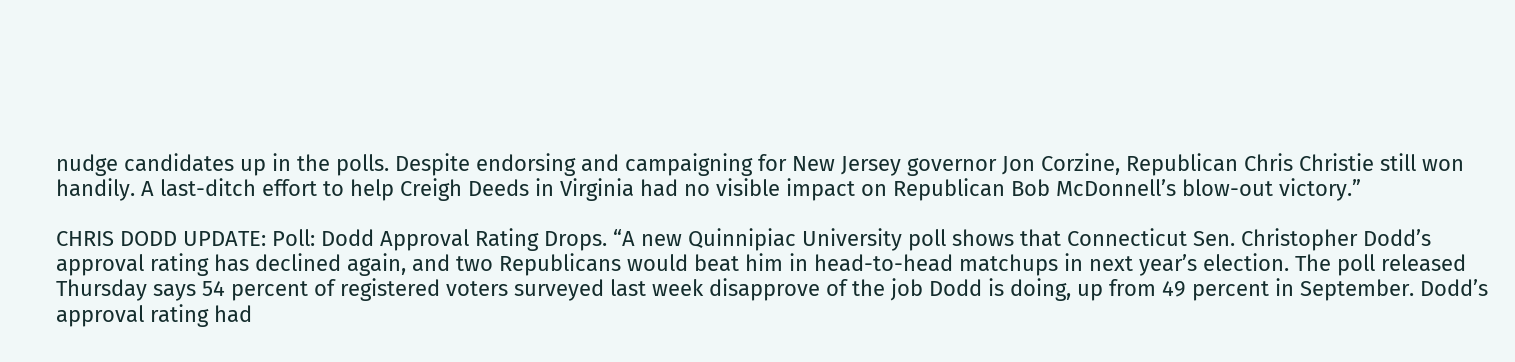nudge candidates up in the polls. Despite endorsing and campaigning for New Jersey governor Jon Corzine, Republican Chris Christie still won handily. A last-ditch effort to help Creigh Deeds in Virginia had no visible impact on Republican Bob McDonnell’s blow-out victory.”

CHRIS DODD UPDATE: Poll: Dodd Approval Rating Drops. “A new Quinnipiac University poll shows that Connecticut Sen. Christopher Dodd’s approval rating has declined again, and two Republicans would beat him in head-to-head matchups in next year’s election. The poll released Thursday says 54 percent of registered voters surveyed last week disapprove of the job Dodd is doing, up from 49 percent in September. Dodd’s approval rating had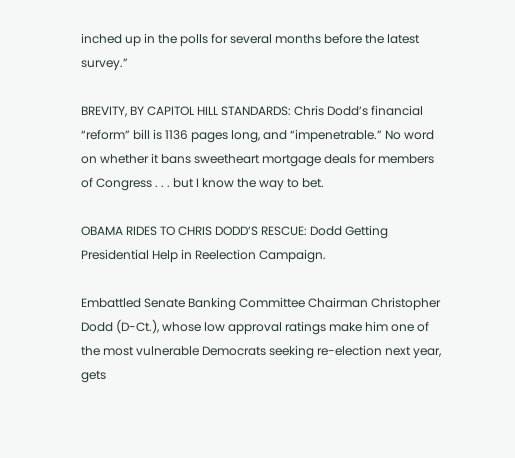inched up in the polls for several months before the latest survey.”

BREVITY, BY CAPITOL HILL STANDARDS: Chris Dodd’s financial “reform” bill is 1136 pages long, and “impenetrable.” No word on whether it bans sweetheart mortgage deals for members of Congress . . . but I know the way to bet.

OBAMA RIDES TO CHRIS DODD’S RESCUE: Dodd Getting Presidential Help in Reelection Campaign.

Embattled Senate Banking Committee Chairman Christopher Dodd (D-Ct.), whose low approval ratings make him one of the most vulnerable Democrats seeking re-election next year, gets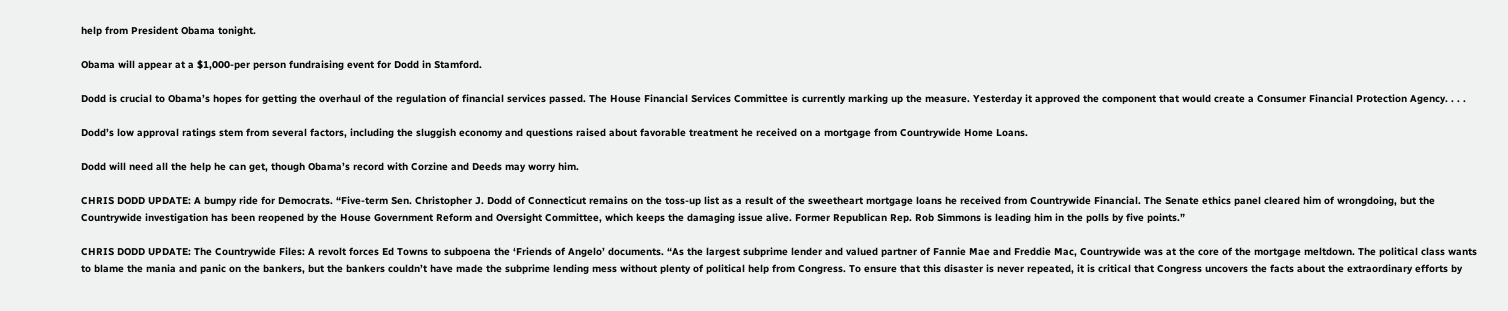help from President Obama tonight.

Obama will appear at a $1,000-per person fundraising event for Dodd in Stamford.

Dodd is crucial to Obama’s hopes for getting the overhaul of the regulation of financial services passed. The House Financial Services Committee is currently marking up the measure. Yesterday it approved the component that would create a Consumer Financial Protection Agency. . . .

Dodd’s low approval ratings stem from several factors, including the sluggish economy and questions raised about favorable treatment he received on a mortgage from Countrywide Home Loans.

Dodd will need all the help he can get, though Obama’s record with Corzine and Deeds may worry him.

CHRIS DODD UPDATE: A bumpy ride for Democrats. “Five-term Sen. Christopher J. Dodd of Connecticut remains on the toss-up list as a result of the sweetheart mortgage loans he received from Countrywide Financial. The Senate ethics panel cleared him of wrongdoing, but the Countrywide investigation has been reopened by the House Government Reform and Oversight Committee, which keeps the damaging issue alive. Former Republican Rep. Rob Simmons is leading him in the polls by five points.”

CHRIS DODD UPDATE: The Countrywide Files: A revolt forces Ed Towns to subpoena the ‘Friends of Angelo’ documents. “As the largest subprime lender and valued partner of Fannie Mae and Freddie Mac, Countrywide was at the core of the mortgage meltdown. The political class wants to blame the mania and panic on the bankers, but the bankers couldn’t have made the subprime lending mess without plenty of political help from Congress. To ensure that this disaster is never repeated, it is critical that Congress uncovers the facts about the extraordinary efforts by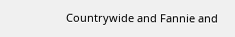Countrywide and Fannie and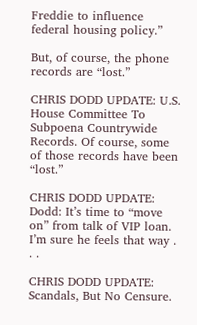Freddie to influence federal housing policy.”

But, of course, the phone records are “lost.”

CHRIS DODD UPDATE: U.S. House Committee To Subpoena Countrywide Records. Of course, some of those records have been “lost.”

CHRIS DODD UPDATE: Dodd: It’s time to “move on” from talk of VIP loan. I’m sure he feels that way . . .

CHRIS DODD UPDATE: Scandals, But No Censure.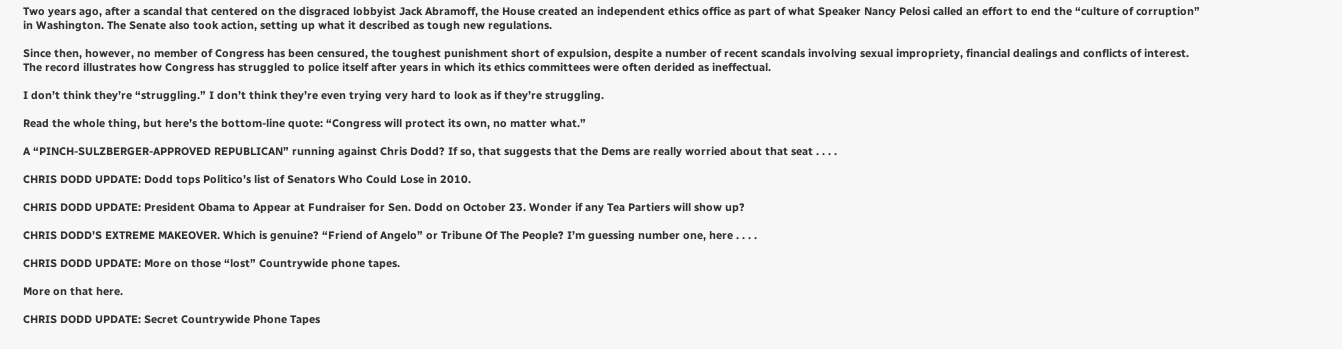Two years ago, after a scandal that centered on the disgraced lobbyist Jack Abramoff, the House created an independent ethics office as part of what Speaker Nancy Pelosi called an effort to end the “culture of corruption” in Washington. The Senate also took action, setting up what it described as tough new regulations.

Since then, however, no member of Congress has been censured, the toughest punishment short of expulsion, despite a number of recent scandals involving sexual impropriety, financial dealings and conflicts of interest. The record illustrates how Congress has struggled to police itself after years in which its ethics committees were often derided as ineffectual.

I don’t think they’re “struggling.” I don’t think they’re even trying very hard to look as if they’re struggling.

Read the whole thing, but here’s the bottom-line quote: “Congress will protect its own, no matter what.”

A “PINCH-SULZBERGER-APPROVED REPUBLICAN” running against Chris Dodd? If so, that suggests that the Dems are really worried about that seat . . . .

CHRIS DODD UPDATE: Dodd tops Politico’s list of Senators Who Could Lose in 2010.

CHRIS DODD UPDATE: President Obama to Appear at Fundraiser for Sen. Dodd on October 23. Wonder if any Tea Partiers will show up?

CHRIS DODD’S EXTREME MAKEOVER. Which is genuine? “Friend of Angelo” or Tribune Of The People? I’m guessing number one, here . . . .

CHRIS DODD UPDATE: More on those “lost” Countrywide phone tapes.

More on that here.

CHRIS DODD UPDATE: Secret Countrywide Phone Tapes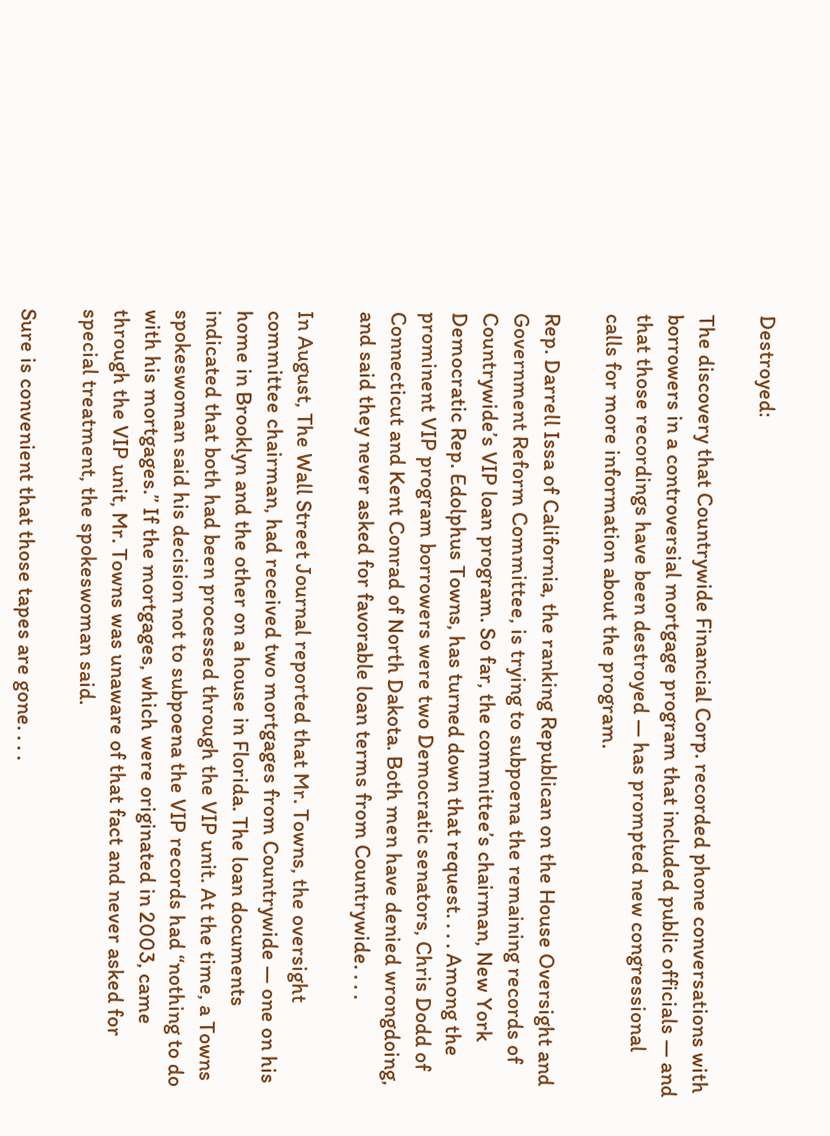Destroyed:

The discovery that Countrywide Financial Corp. recorded phone conversations with borrowers in a controversial mortgage program that included public officials — and that those recordings have been destroyed — has prompted new congressional calls for more information about the program.

Rep. Darrell Issa of California, the ranking Republican on the House Oversight and Government Reform Committee, is trying to subpoena the remaining records of Countrywide’s VIP loan program. So far, the committee’s chairman, New York Democratic Rep. Edolphus Towns, has turned down that request. . . . Among the prominent VIP program borrowers were two Democratic senators, Chris Dodd of Connecticut and Kent Conrad of North Dakota. Both men have denied wrongdoing, and said they never asked for favorable loan terms from Countrywide. . . .

In August, The Wall Street Journal reported that Mr. Towns, the oversight committee chairman, had received two mortgages from Countrywide — one on his home in Brooklyn and the other on a house in Florida. The loan documents indicated that both had been processed through the VIP unit. At the time, a Towns spokeswoman said his decision not to subpoena the VIP records had “nothing to do with his mortgages.” If the mortgages, which were originated in 2003, came through the VIP unit, Mr. Towns was unaware of that fact and never asked for special treatment, the spokeswoman said.

Sure is convenient that those tapes are gone. . . .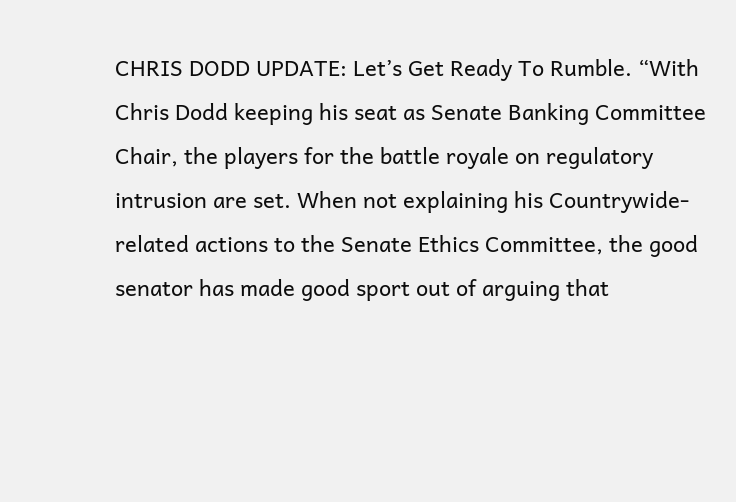CHRIS DODD UPDATE: Let’s Get Ready To Rumble. “With Chris Dodd keeping his seat as Senate Banking Committee Chair, the players for the battle royale on regulatory intrusion are set. When not explaining his Countrywide-related actions to the Senate Ethics Committee, the good senator has made good sport out of arguing that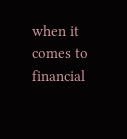when it comes to financial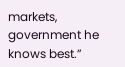markets, government he knows best.”